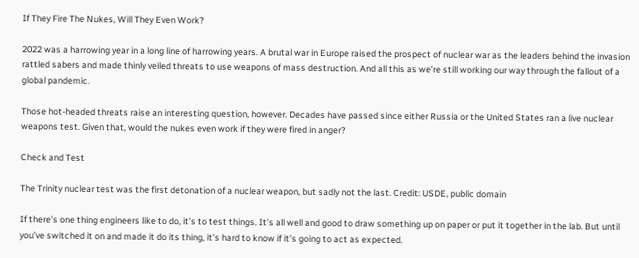If They Fire The Nukes, Will They Even Work?

2022 was a harrowing year in a long line of harrowing years. A brutal war in Europe raised the prospect of nuclear war as the leaders behind the invasion rattled sabers and made thinly veiled threats to use weapons of mass destruction. And all this as we’re still working our way through the fallout of a global pandemic.

Those hot-headed threats raise an interesting question, however. Decades have passed since either Russia or the United States ran a live nuclear weapons test. Given that, would the nukes even work if they were fired in anger?

Check and Test

The Trinity nuclear test was the first detonation of a nuclear weapon, but sadly not the last. Credit: USDE, public domain

If there’s one thing engineers like to do, it’s to test things. It’s all well and good to draw something up on paper or put it together in the lab. But until you’ve switched it on and made it do its thing, it’s hard to know if it’s going to act as expected.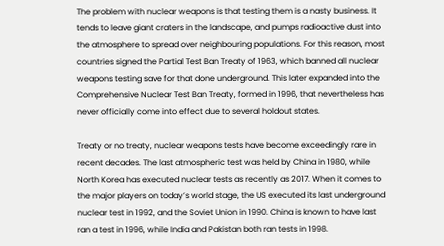The problem with nuclear weapons is that testing them is a nasty business. It tends to leave giant craters in the landscape, and pumps radioactive dust into the atmosphere to spread over neighbouring populations. For this reason, most countries signed the Partial Test Ban Treaty of 1963, which banned all nuclear weapons testing save for that done underground. This later expanded into the Comprehensive Nuclear Test Ban Treaty, formed in 1996, that nevertheless has never officially come into effect due to several holdout states.

Treaty or no treaty, nuclear weapons tests have become exceedingly rare in recent decades. The last atmospheric test was held by China in 1980, while North Korea has executed nuclear tests as recently as 2017. When it comes to the major players on today’s world stage, the US executed its last underground nuclear test in 1992, and the Soviet Union in 1990. China is known to have last ran a test in 1996, while India and Pakistan both ran tests in 1998.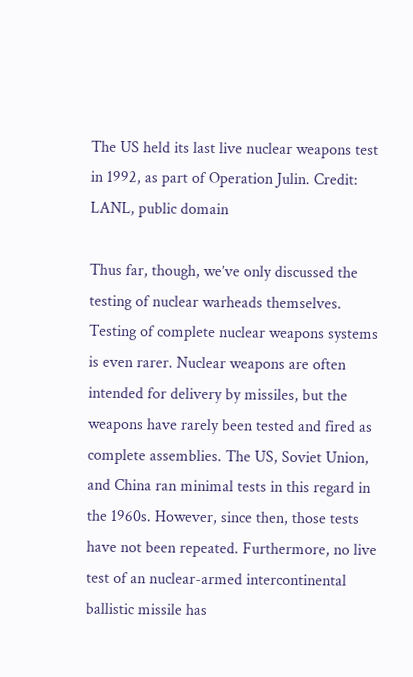The US held its last live nuclear weapons test in 1992, as part of Operation Julin. Credit: LANL, public domain

Thus far, though, we’ve only discussed the testing of nuclear warheads themselves. Testing of complete nuclear weapons systems is even rarer. Nuclear weapons are often intended for delivery by missiles, but the weapons have rarely been tested and fired as complete assemblies. The US, Soviet Union, and China ran minimal tests in this regard in the 1960s. However, since then, those tests have not been repeated. Furthermore, no live test of an nuclear-armed intercontinental ballistic missile has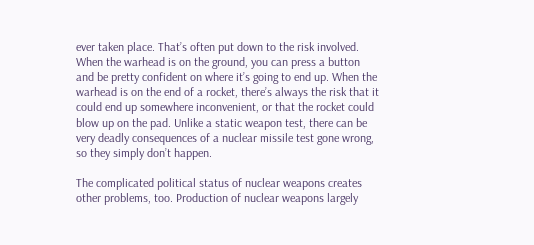ever taken place. That’s often put down to the risk involved. When the warhead is on the ground, you can press a button and be pretty confident on where it’s going to end up. When the warhead is on the end of a rocket, there’s always the risk that it could end up somewhere inconvenient, or that the rocket could blow up on the pad. Unlike a static weapon test, there can be very deadly consequences of a nuclear missile test gone wrong, so they simply don’t happen.

The complicated political status of nuclear weapons creates other problems, too. Production of nuclear weapons largely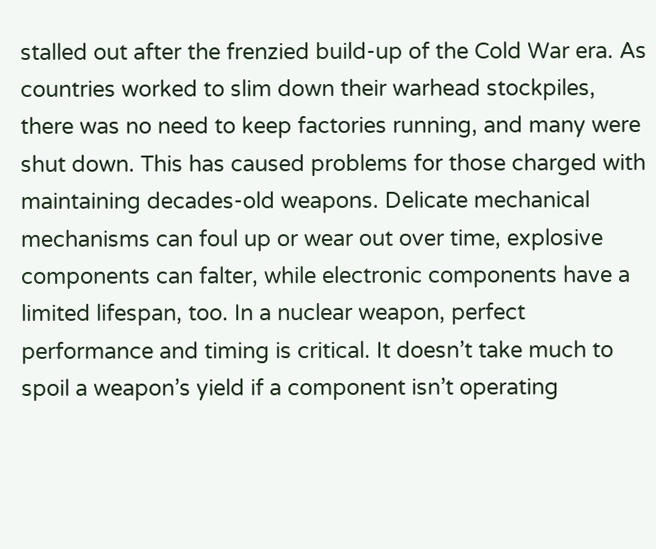stalled out after the frenzied build-up of the Cold War era. As countries worked to slim down their warhead stockpiles, there was no need to keep factories running, and many were shut down. This has caused problems for those charged with maintaining decades-old weapons. Delicate mechanical mechanisms can foul up or wear out over time, explosive components can falter, while electronic components have a limited lifespan, too. In a nuclear weapon, perfect performance and timing is critical. It doesn’t take much to spoil a weapon’s yield if a component isn’t operating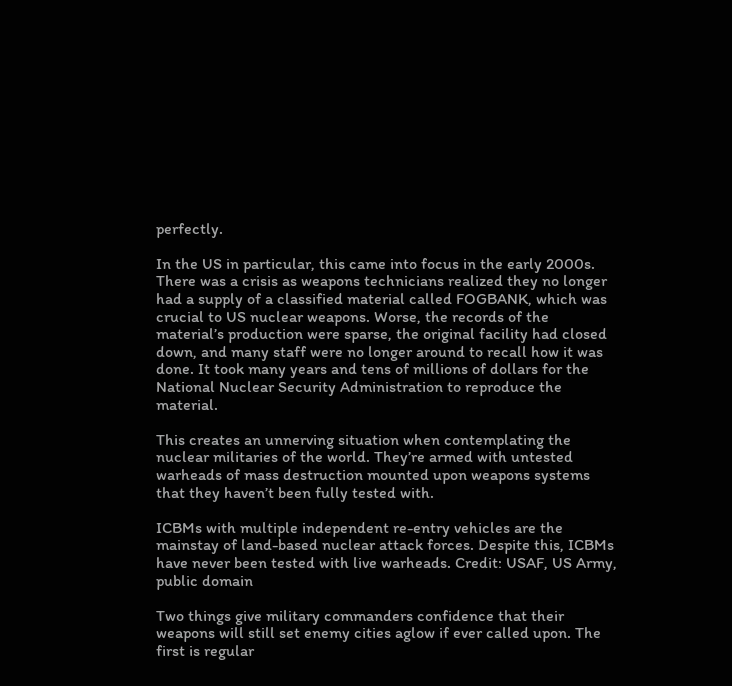perfectly.

In the US in particular, this came into focus in the early 2000s. There was a crisis as weapons technicians realized they no longer had a supply of a classified material called FOGBANK, which was crucial to US nuclear weapons. Worse, the records of the material’s production were sparse, the original facility had closed down, and many staff were no longer around to recall how it was done. It took many years and tens of millions of dollars for the National Nuclear Security Administration to reproduce the material.

This creates an unnerving situation when contemplating the nuclear militaries of the world. They’re armed with untested warheads of mass destruction mounted upon weapons systems that they haven’t been fully tested with.

ICBMs with multiple independent re-entry vehicles are the mainstay of land-based nuclear attack forces. Despite this, ICBMs have never been tested with live warheads. Credit: USAF, US Army, public domain

Two things give military commanders confidence that their weapons will still set enemy cities aglow if ever called upon. The first is regular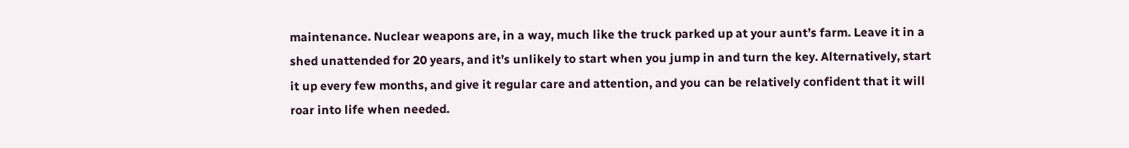maintenance. Nuclear weapons are, in a way, much like the truck parked up at your aunt’s farm. Leave it in a shed unattended for 20 years, and it’s unlikely to start when you jump in and turn the key. Alternatively, start it up every few months, and give it regular care and attention, and you can be relatively confident that it will roar into life when needed.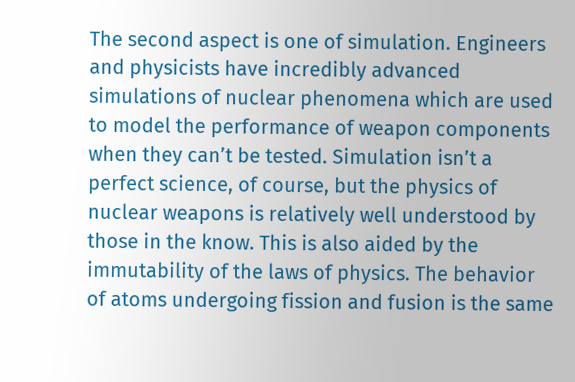The second aspect is one of simulation. Engineers and physicists have incredibly advanced simulations of nuclear phenomena which are used to model the performance of weapon components when they can’t be tested. Simulation isn’t a perfect science, of course, but the physics of nuclear weapons is relatively well understood by those in the know. This is also aided by the immutability of the laws of physics. The behavior of atoms undergoing fission and fusion is the same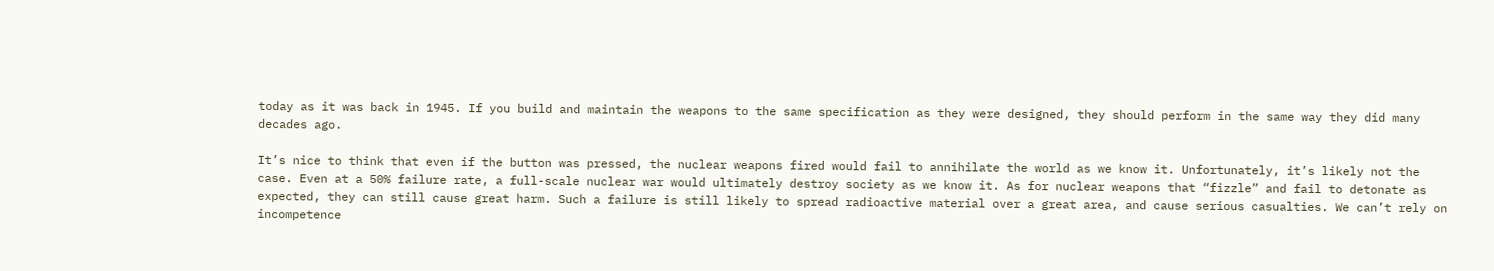today as it was back in 1945. If you build and maintain the weapons to the same specification as they were designed, they should perform in the same way they did many decades ago.

It’s nice to think that even if the button was pressed, the nuclear weapons fired would fail to annihilate the world as we know it. Unfortunately, it’s likely not the case. Even at a 50% failure rate, a full-scale nuclear war would ultimately destroy society as we know it. As for nuclear weapons that “fizzle” and fail to detonate as expected, they can still cause great harm. Such a failure is still likely to spread radioactive material over a great area, and cause serious casualties. We can’t rely on incompetence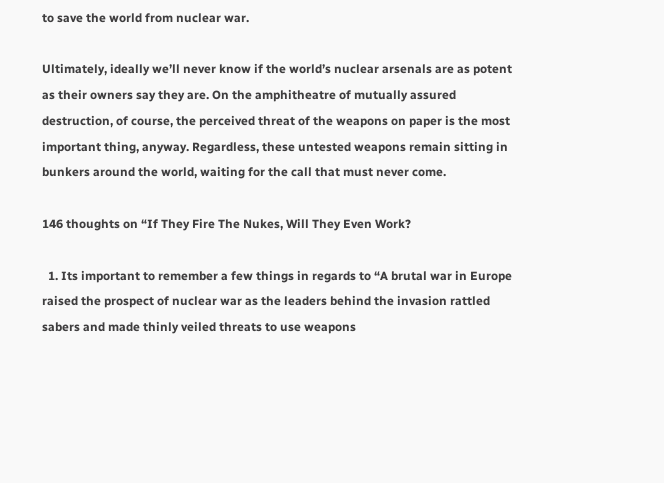to save the world from nuclear war.

Ultimately, ideally we’ll never know if the world’s nuclear arsenals are as potent as their owners say they are. On the amphitheatre of mutually assured destruction, of course, the perceived threat of the weapons on paper is the most important thing, anyway. Regardless, these untested weapons remain sitting in bunkers around the world, waiting for the call that must never come.

146 thoughts on “If They Fire The Nukes, Will They Even Work?

  1. Its important to remember a few things in regards to “A brutal war in Europe raised the prospect of nuclear war as the leaders behind the invasion rattled sabers and made thinly veiled threats to use weapons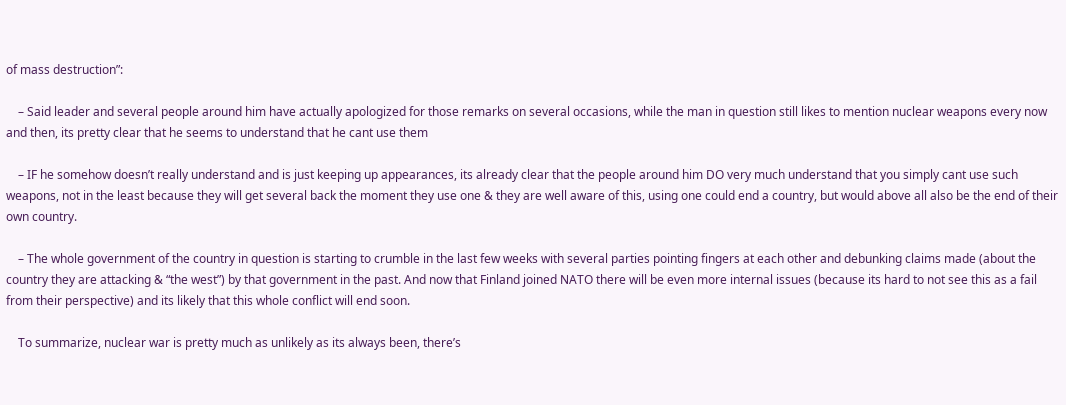of mass destruction”:

    – Said leader and several people around him have actually apologized for those remarks on several occasions, while the man in question still likes to mention nuclear weapons every now and then, its pretty clear that he seems to understand that he cant use them

    – IF he somehow doesn’t really understand and is just keeping up appearances, its already clear that the people around him DO very much understand that you simply cant use such weapons, not in the least because they will get several back the moment they use one & they are well aware of this, using one could end a country, but would above all also be the end of their own country.

    – The whole government of the country in question is starting to crumble in the last few weeks with several parties pointing fingers at each other and debunking claims made (about the country they are attacking & “the west”) by that government in the past. And now that Finland joined NATO there will be even more internal issues (because its hard to not see this as a fail from their perspective) and its likely that this whole conflict will end soon.

    To summarize, nuclear war is pretty much as unlikely as its always been, there’s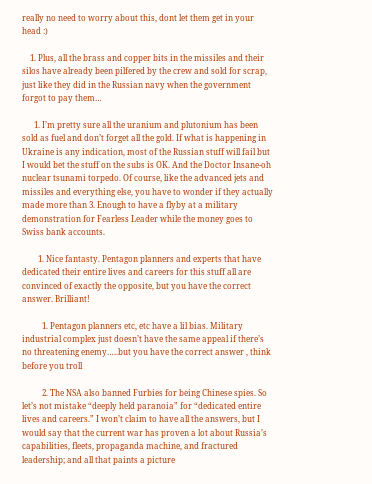really no need to worry about this, dont let them get in your head :)

    1. Plus, all the brass and copper bits in the missiles and their silos have already been pilfered by the crew and sold for scrap, just like they did in the Russian navy when the government forgot to pay them…

      1. I’m pretty sure all the uranium and plutonium has been sold as fuel and don’t forget all the gold. If what is happening in Ukraine is any indication, most of the Russian stuff will fail but I would bet the stuff on the subs is OK. And the Doctor Insane-oh nuclear tsunami torpedo. Of course, like the advanced jets and missiles and everything else, you have to wonder if they actually made more than 3. Enough to have a flyby at a military demonstration for Fearless Leader while the money goes to Swiss bank accounts.

        1. Nice fantasty. Pentagon planners and experts that have dedicated their entire lives and careers for this stuff all are convinced of exactly the opposite, but you have the correct answer. Brilliant!

          1. Pentagon planners etc, etc have a lil bias. Military industrial complex just doesn’t have the same appeal if there’s no threatening enemy…..but you have the correct answer , think before you troll

          2. The NSA also banned Furbies for being Chinese spies. So let’s not mistake “deeply held paranoia” for “dedicated entire lives and careers.” I won’t claim to have all the answers, but I would say that the current war has proven a lot about Russia’s capabilities, fleets, propaganda machine, and fractured leadership; and all that paints a picture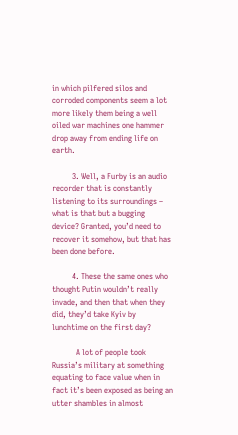in which pilfered silos and corroded components seem a lot more likely them being a well oiled war machines one hammer drop away from ending life on earth.

          3. Well, a Furby is an audio recorder that is constantly listening to its surroundings – what is that but a bugging device? Granted, you’d need to recover it somehow, but that has been done before.

          4. These the same ones who thought Putin wouldn’t really invade, and then that when they did, they’d take Kyiv by lunchtime on the first day?

            A lot of people took Russia’s military at something equating to face value when in fact it’s been exposed as being an utter shambles in almost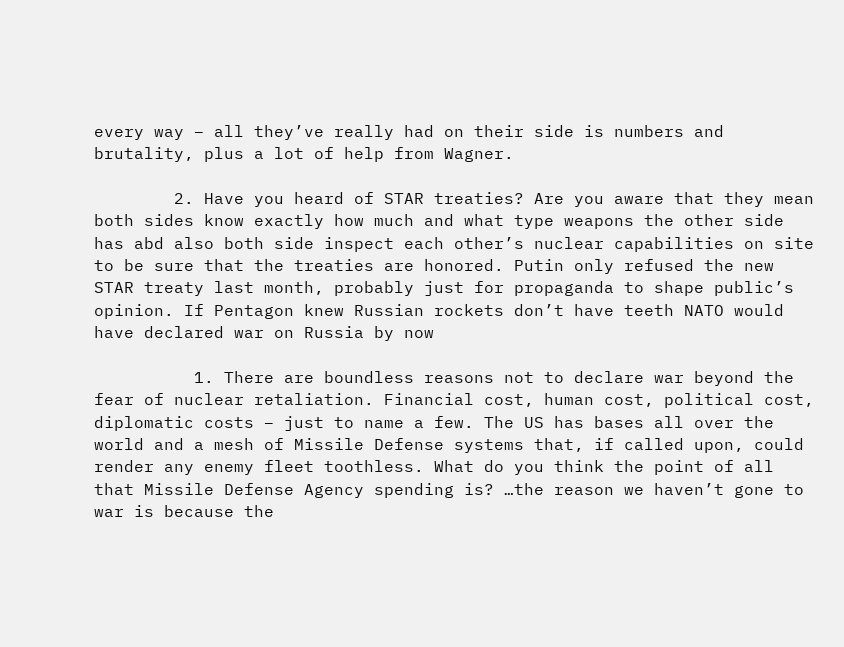every way – all they’ve really had on their side is numbers and brutality, plus a lot of help from Wagner.

        2. Have you heard of STAR treaties? Are you aware that they mean both sides know exactly how much and what type weapons the other side has abd also both side inspect each other’s nuclear capabilities on site to be sure that the treaties are honored. Putin only refused the new STAR treaty last month, probably just for propaganda to shape public’s opinion. If Pentagon knew Russian rockets don’t have teeth NATO would have declared war on Russia by now

          1. There are boundless reasons not to declare war beyond the fear of nuclear retaliation. Financial cost, human cost, political cost, diplomatic costs – just to name a few. The US has bases all over the world and a mesh of Missile Defense systems that, if called upon, could render any enemy fleet toothless. What do you think the point of all that Missile Defense Agency spending is? …the reason we haven’t gone to war is because the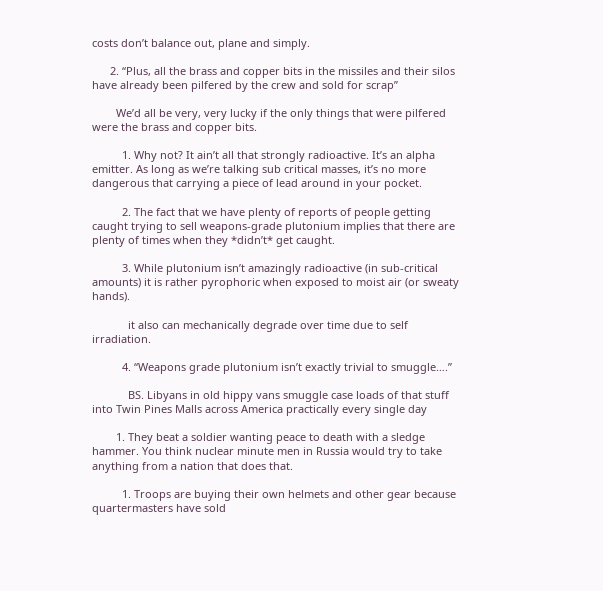costs don’t balance out, plane and simply.

      2. “Plus, all the brass and copper bits in the missiles and their silos have already been pilfered by the crew and sold for scrap”

        We’d all be very, very lucky if the only things that were pilfered were the brass and copper bits.

          1. Why not? It ain’t all that strongly radioactive. It’s an alpha emitter. As long as we’re talking sub critical masses, it’s no more dangerous that carrying a piece of lead around in your pocket.

          2. The fact that we have plenty of reports of people getting caught trying to sell weapons-grade plutonium implies that there are plenty of times when they *didn’t* get caught.

          3. While plutonium isn’t amazingly radioactive (in sub-critical amounts) it is rather pyrophoric when exposed to moist air (or sweaty hands).

            it also can mechanically degrade over time due to self irradiation.

          4. “Weapons grade plutonium isn’t exactly trivial to smuggle….”

            BS. Libyans in old hippy vans smuggle case loads of that stuff into Twin Pines Malls across America practically every single day

        1. They beat a soldier wanting peace to death with a sledge hammer. You think nuclear minute men in Russia would try to take anything from a nation that does that.

          1. Troops are buying their own helmets and other gear because quartermasters have sold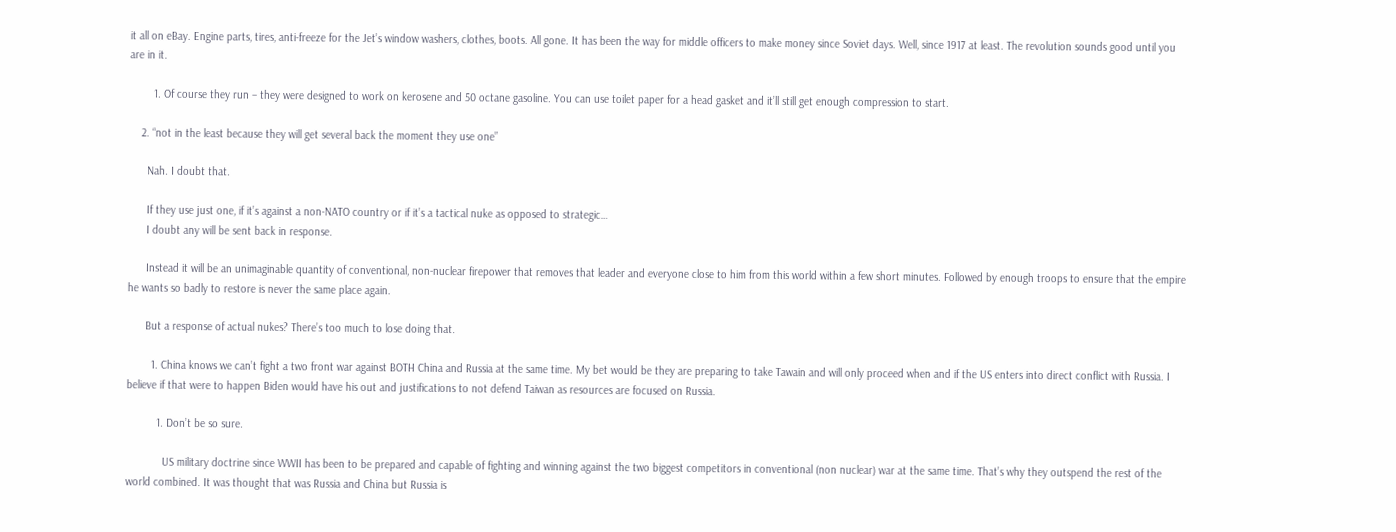it all on eBay. Engine parts, tires, anti-freeze for the Jet’s window washers, clothes, boots. All gone. It has been the way for middle officers to make money since Soviet days. Well, since 1917 at least. The revolution sounds good until you are in it.

        1. Of course they run – they were designed to work on kerosene and 50 octane gasoline. You can use toilet paper for a head gasket and it’ll still get enough compression to start.

    2. “not in the least because they will get several back the moment they use one”

      Nah. I doubt that.

      If they use just one, if it’s against a non-NATO country or if it’s a tactical nuke as opposed to strategic…
      I doubt any will be sent back in response.

      Instead it will be an unimaginable quantity of conventional, non-nuclear firepower that removes that leader and everyone close to him from this world within a few short minutes. Followed by enough troops to ensure that the empire he wants so badly to restore is never the same place again.

      But a response of actual nukes? There’s too much to lose doing that.

        1. China knows we can’t fight a two front war against BOTH China and Russia at the same time. My bet would be they are preparing to take Tawain and will only proceed when and if the US enters into direct conflict with Russia. I believe if that were to happen Biden would have his out and justifications to not defend Taiwan as resources are focused on Russia.

          1. Don’t be so sure.

            US military doctrine since WWII has been to be prepared and capable of fighting and winning against the two biggest competitors in conventional (non nuclear) war at the same time. That’s why they outspend the rest of the world combined. It was thought that was Russia and China but Russia is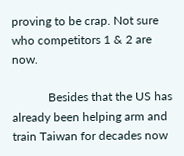proving to be crap. Not sure who competitors 1 & 2 are now.

            Besides that the US has already been helping arm and train Taiwan for decades now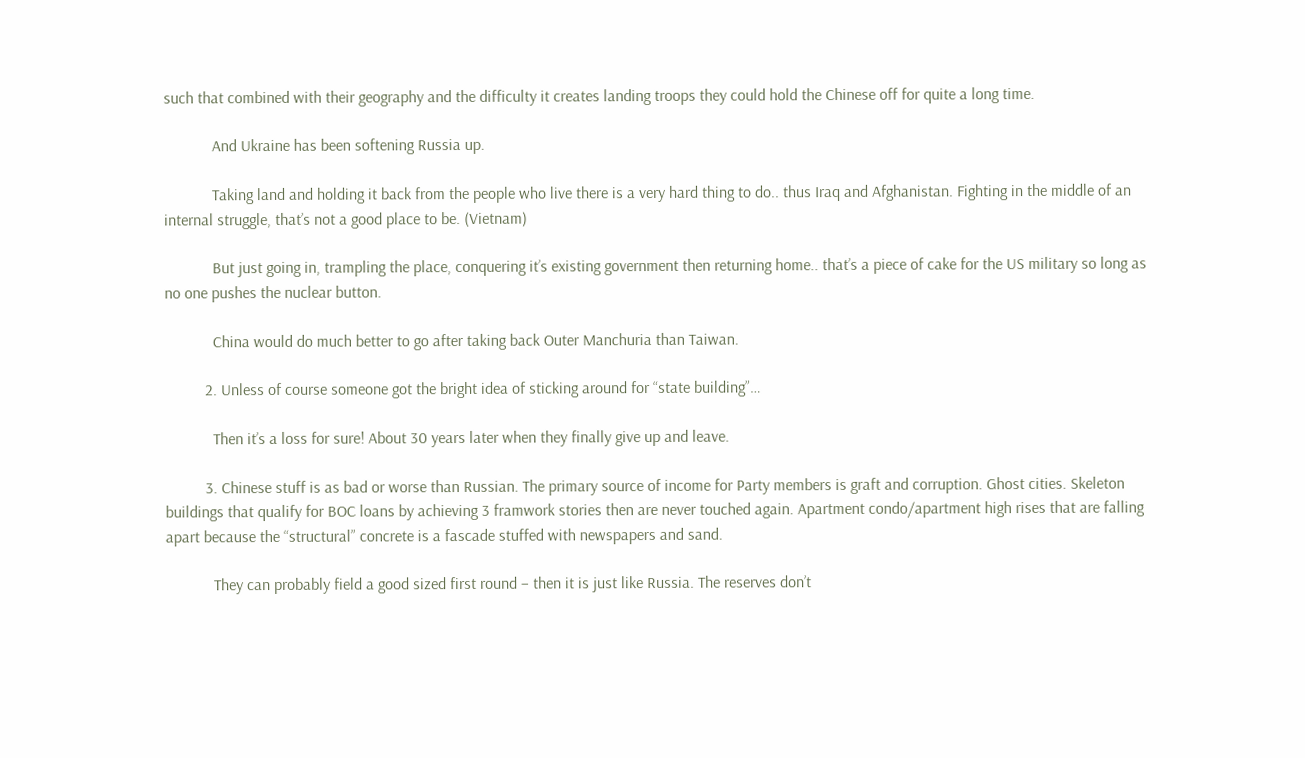such that combined with their geography and the difficulty it creates landing troops they could hold the Chinese off for quite a long time.

            And Ukraine has been softening Russia up.

            Taking land and holding it back from the people who live there is a very hard thing to do.. thus Iraq and Afghanistan. Fighting in the middle of an internal struggle, that’s not a good place to be. (Vietnam)

            But just going in, trampling the place, conquering it’s existing government then returning home.. that’s a piece of cake for the US military so long as no one pushes the nuclear button.

            China would do much better to go after taking back Outer Manchuria than Taiwan.

          2. Unless of course someone got the bright idea of sticking around for “state building”…

            Then it’s a loss for sure! About 30 years later when they finally give up and leave.

          3. Chinese stuff is as bad or worse than Russian. The primary source of income for Party members is graft and corruption. Ghost cities. Skeleton buildings that qualify for BOC loans by achieving 3 framwork stories then are never touched again. Apartment condo/apartment high rises that are falling apart because the “structural” concrete is a fascade stuffed with newspapers and sand.

            They can probably field a good sized first round – then it is just like Russia. The reserves don’t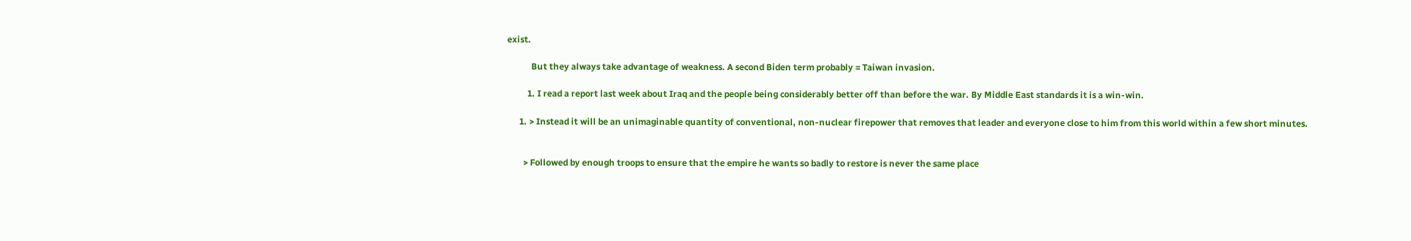exist.

            But they always take advantage of weakness. A second Biden term probably = Taiwan invasion.

          1. I read a report last week about Iraq and the people being considerably better off than before the war. By Middle East standards it is a win-win.

      1. > Instead it will be an unimaginable quantity of conventional, non-nuclear firepower that removes that leader and everyone close to him from this world within a few short minutes.


        > Followed by enough troops to ensure that the empire he wants so badly to restore is never the same place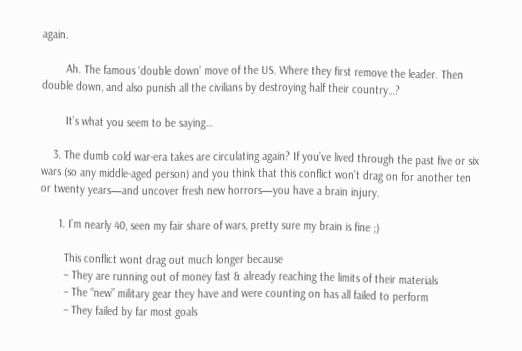again.

        Ah. The famous ‘double down’ move of the US. Where they first remove the leader. Then double down, and also punish all the civilians by destroying half their country…?

        It’s what you seem to be saying…

    3. The dumb cold war-era takes are circulating again? If you’ve lived through the past five or six wars (so any middle-aged person) and you think that this conflict won’t drag on for another ten or twenty years—and uncover fresh new horrors—you have a brain injury.

      1. I’m nearly 40, seen my fair share of wars, pretty sure my brain is fine ;)

        This conflict wont drag out much longer because
        – They are running out of money fast & already reaching the limits of their materials
        – The “new” military gear they have and were counting on has all failed to perform
        – They failed by far most goals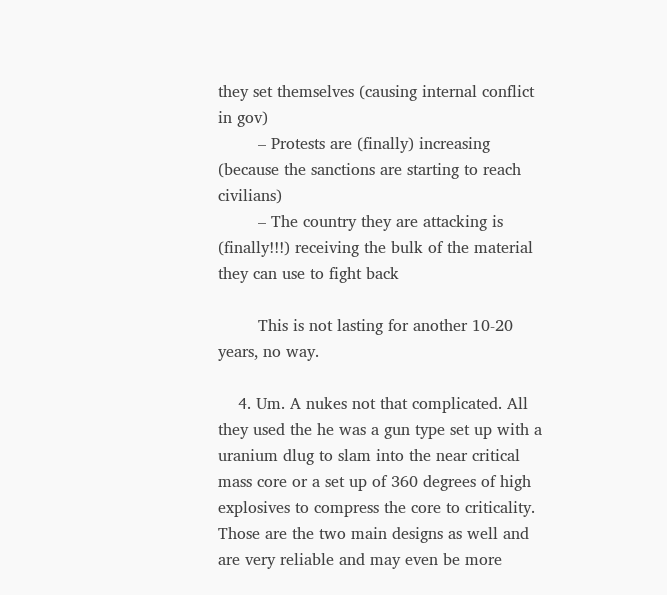they set themselves (causing internal conflict in gov)
        – Protests are (finally) increasing (because the sanctions are starting to reach civilians)
        – The country they are attacking is (finally!!!) receiving the bulk of the material they can use to fight back

        This is not lasting for another 10-20 years, no way.

    4. Um. A nukes not that complicated. All they used the he was a gun type set up with a uranium dlug to slam into the near critical mass core or a set up of 360 degrees of high explosives to compress the core to criticality. Those are the two main designs as well and are very reliable and may even be more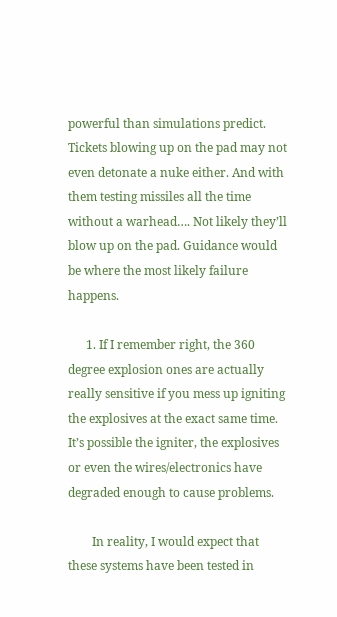powerful than simulations predict. Tickets blowing up on the pad may not even detonate a nuke either. And with them testing missiles all the time without a warhead…. Not likely they’ll blow up on the pad. Guidance would be where the most likely failure happens.

      1. If I remember right, the 360 degree explosion ones are actually really sensitive if you mess up igniting the explosives at the exact same time. It’s possible the igniter, the explosives or even the wires/electronics have degraded enough to cause problems.

        In reality, I would expect that these systems have been tested in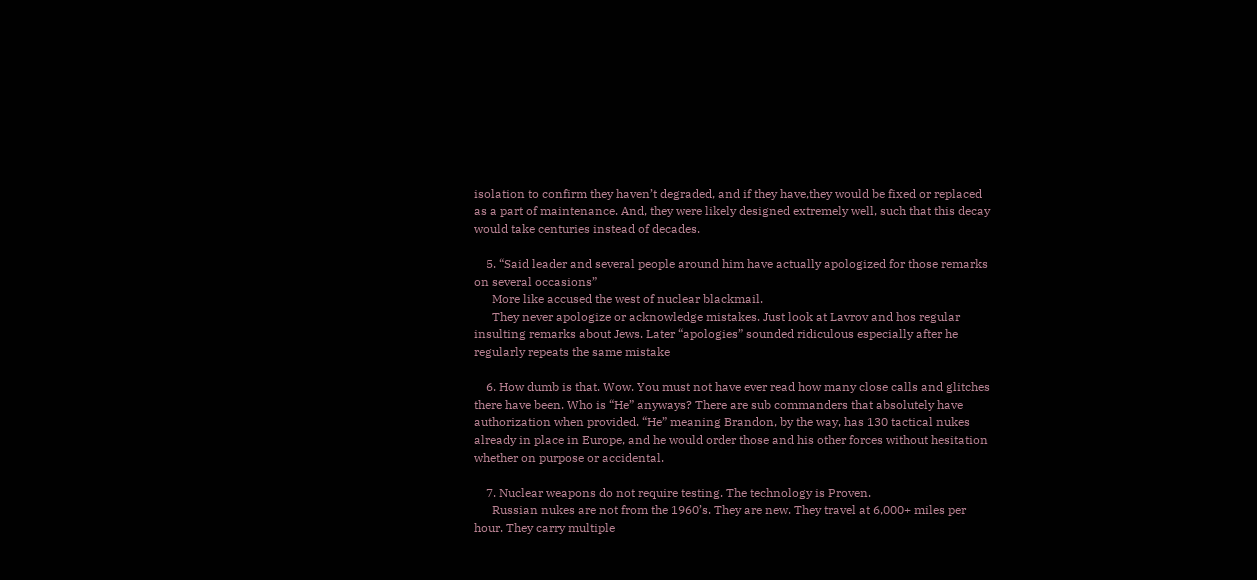isolation to confirm they haven’t degraded, and if they have,they would be fixed or replaced as a part of maintenance. And, they were likely designed extremely well, such that this decay would take centuries instead of decades.

    5. “Said leader and several people around him have actually apologized for those remarks on several occasions”
      More like accused the west of nuclear blackmail.
      They never apologize or acknowledge mistakes. Just look at Lavrov and hos regular insulting remarks about Jews. Later “apologies” sounded ridiculous especially after he regularly repeats the same mistake

    6. How dumb is that. Wow. You must not have ever read how many close calls and glitches there have been. Who is “He” anyways? There are sub commanders that absolutely have authorization when provided. “He” meaning Brandon, by the way, has 130 tactical nukes already in place in Europe, and he would order those and his other forces without hesitation whether on purpose or accidental.

    7. Nuclear weapons do not require testing. The technology is Proven.
      Russian nukes are not from the 1960’s. They are new. They travel at 6,000+ miles per hour. They carry multiple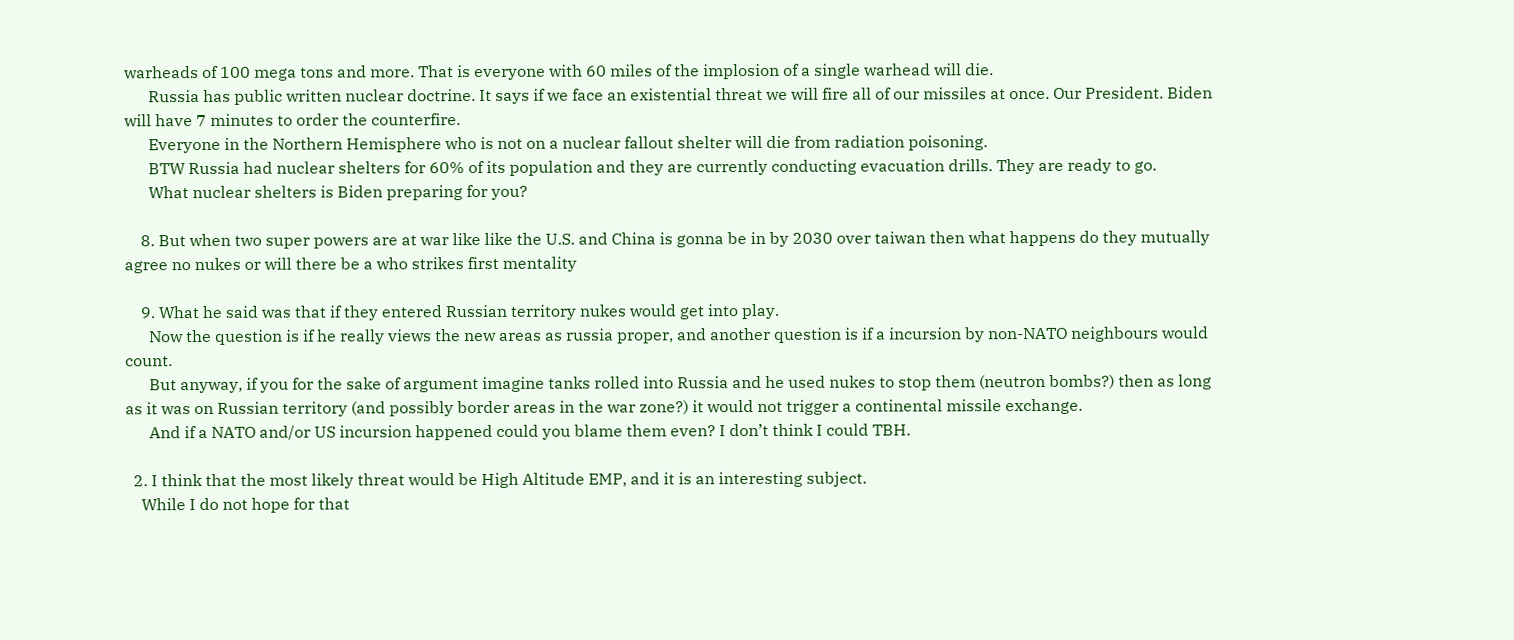warheads of 100 mega tons and more. That is everyone with 60 miles of the implosion of a single warhead will die.
      Russia has public written nuclear doctrine. It says if we face an existential threat we will fire all of our missiles at once. Our President. Biden will have 7 minutes to order the counterfire.
      Everyone in the Northern Hemisphere who is not on a nuclear fallout shelter will die from radiation poisoning.
      BTW Russia had nuclear shelters for 60% of its population and they are currently conducting evacuation drills. They are ready to go.
      What nuclear shelters is Biden preparing for you?

    8. But when two super powers are at war like like the U.S. and China is gonna be in by 2030 over taiwan then what happens do they mutually agree no nukes or will there be a who strikes first mentality

    9. What he said was that if they entered Russian territory nukes would get into play.
      Now the question is if he really views the new areas as russia proper, and another question is if a incursion by non-NATO neighbours would count.
      But anyway, if you for the sake of argument imagine tanks rolled into Russia and he used nukes to stop them (neutron bombs?) then as long as it was on Russian territory (and possibly border areas in the war zone?) it would not trigger a continental missile exchange.
      And if a NATO and/or US incursion happened could you blame them even? I don’t think I could TBH.

  2. I think that the most likely threat would be High Altitude EMP, and it is an interesting subject.
    While I do not hope for that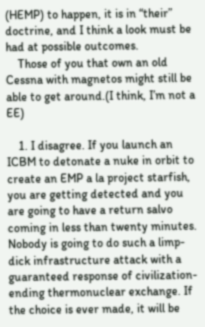(HEMP) to happen, it is in “their” doctrine, and I think a look must be had at possible outcomes.
    Those of you that own an old Cessna with magnetos might still be able to get around.(I think, I’m not a EE)

    1. I disagree. If you launch an ICBM to detonate a nuke in orbit to create an EMP a la project starfish, you are getting detected and you are going to have a return salvo coming in less than twenty minutes. Nobody is going to do such a limp-dick infrastructure attack with a guaranteed response of civilization-ending thermonuclear exchange. If the choice is ever made, it will be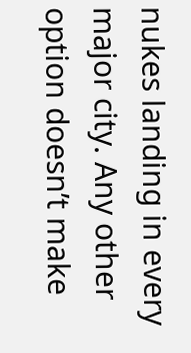nukes landing in every major city. Any other option doesn’t make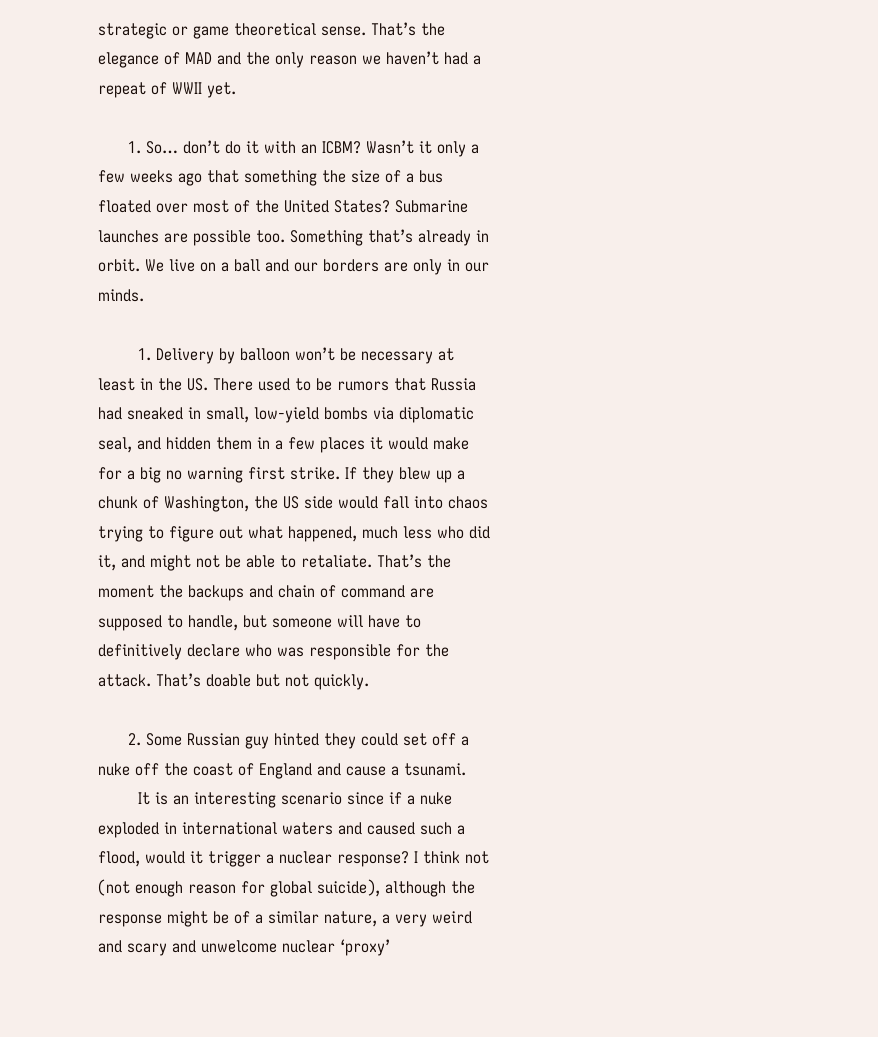strategic or game theoretical sense. That’s the elegance of MAD and the only reason we haven’t had a repeat of WWII yet.

      1. So… don’t do it with an ICBM? Wasn’t it only a few weeks ago that something the size of a bus floated over most of the United States? Submarine launches are possible too. Something that’s already in orbit. We live on a ball and our borders are only in our minds.

        1. Delivery by balloon won’t be necessary at least in the US. There used to be rumors that Russia had sneaked in small, low-yield bombs via diplomatic seal, and hidden them in a few places it would make for a big no warning first strike. If they blew up a chunk of Washington, the US side would fall into chaos trying to figure out what happened, much less who did it, and might not be able to retaliate. That’s the moment the backups and chain of command are supposed to handle, but someone will have to definitively declare who was responsible for the attack. That’s doable but not quickly.

      2. Some Russian guy hinted they could set off a nuke off the coast of England and cause a tsunami.
        It is an interesting scenario since if a nuke exploded in international waters and caused such a flood, would it trigger a nuclear response? I think not (not enough reason for global suicide), although the response might be of a similar nature, a very weird and scary and unwelcome nuclear ‘proxy’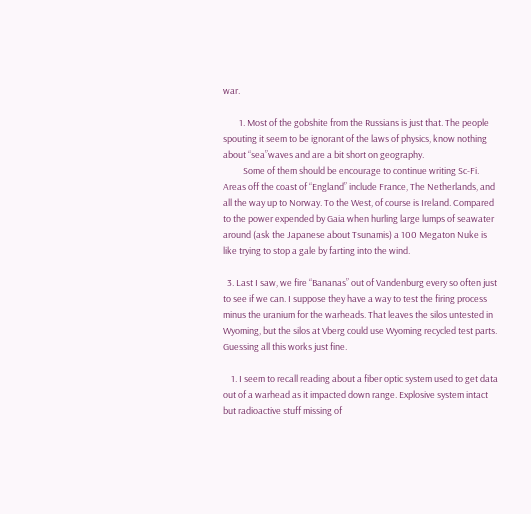war.

        1. Most of the gobshite from the Russians is just that. The people spouting it seem to be ignorant of the laws of physics, know nothing about “sea”waves and are a bit short on geography.
          Some of them should be encourage to continue writing Sc-Fi. Areas off the coast of “England” include France, The Netherlands, and all the way up to Norway. To the West, of course is Ireland. Compared to the power expended by Gaia when hurling large lumps of seawater around (ask the Japanese about Tsunamis) a 100 Megaton Nuke is like trying to stop a gale by farting into the wind.

  3. Last I saw, we fire “Bananas” out of Vandenburg every so often just to see if we can. I suppose they have a way to test the firing process minus the uranium for the warheads. That leaves the silos untested in Wyoming, but the silos at Vberg could use Wyoming recycled test parts. Guessing all this works just fine.

    1. I seem to recall reading about a fiber optic system used to get data out of a warhead as it impacted down range. Explosive system intact but radioactive stuff missing of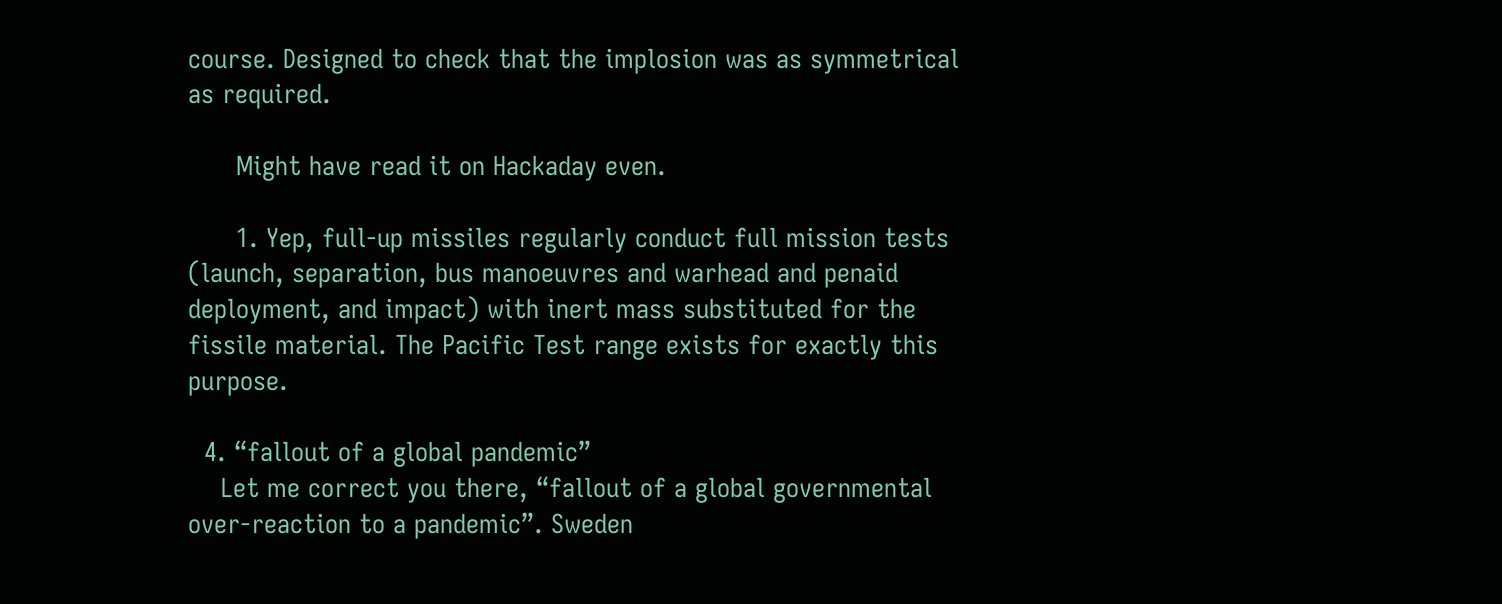course. Designed to check that the implosion was as symmetrical as required.

      Might have read it on Hackaday even.

      1. Yep, full-up missiles regularly conduct full mission tests (launch, separation, bus manoeuvres and warhead and penaid deployment, and impact) with inert mass substituted for the fissile material. The Pacific Test range exists for exactly this purpose.

  4. “fallout of a global pandemic”
    Let me correct you there, “fallout of a global governmental over-reaction to a pandemic”. Sweden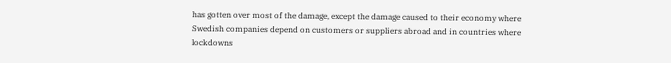has gotten over most of the damage, except the damage caused to their economy where Swedish companies depend on customers or suppliers abroad and in countries where lockdowns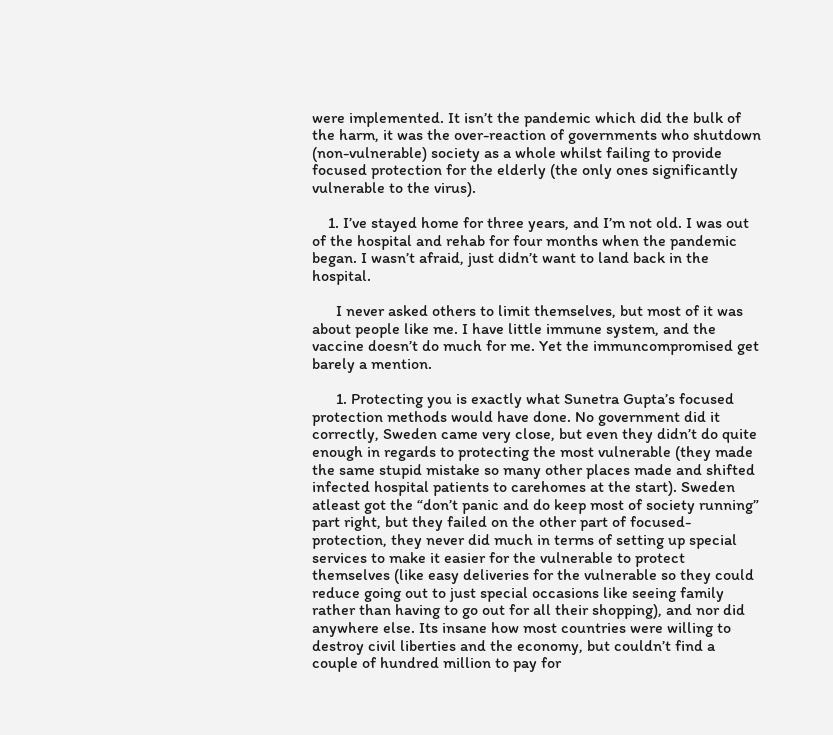were implemented. It isn’t the pandemic which did the bulk of the harm, it was the over-reaction of governments who shutdown (non-vulnerable) society as a whole whilst failing to provide focused protection for the elderly (the only ones significantly vulnerable to the virus).

    1. I’ve stayed home for three years, and I’m not old. I was out of the hospital and rehab for four months when the pandemic began. I wasn’t afraid, just didn’t want to land back in the hospital.

      I never asked others to limit themselves, but most of it was about people like me. I have little immune system, and the vaccine doesn’t do much for me. Yet the immuncompromised get barely a mention.

      1. Protecting you is exactly what Sunetra Gupta’s focused protection methods would have done. No government did it correctly, Sweden came very close, but even they didn’t do quite enough in regards to protecting the most vulnerable (they made the same stupid mistake so many other places made and shifted infected hospital patients to carehomes at the start). Sweden atleast got the “don’t panic and do keep most of society running” part right, but they failed on the other part of focused-protection, they never did much in terms of setting up special services to make it easier for the vulnerable to protect themselves (like easy deliveries for the vulnerable so they could reduce going out to just special occasions like seeing family rather than having to go out for all their shopping), and nor did anywhere else. Its insane how most countries were willing to destroy civil liberties and the economy, but couldn’t find a couple of hundred million to pay for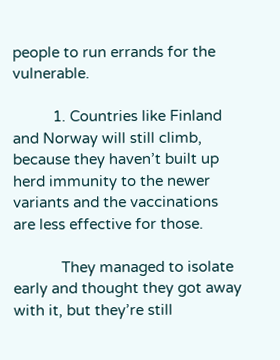people to run errands for the vulnerable.

          1. Countries like Finland and Norway will still climb, because they haven’t built up herd immunity to the newer variants and the vaccinations are less effective for those.

            They managed to isolate early and thought they got away with it, but they’re still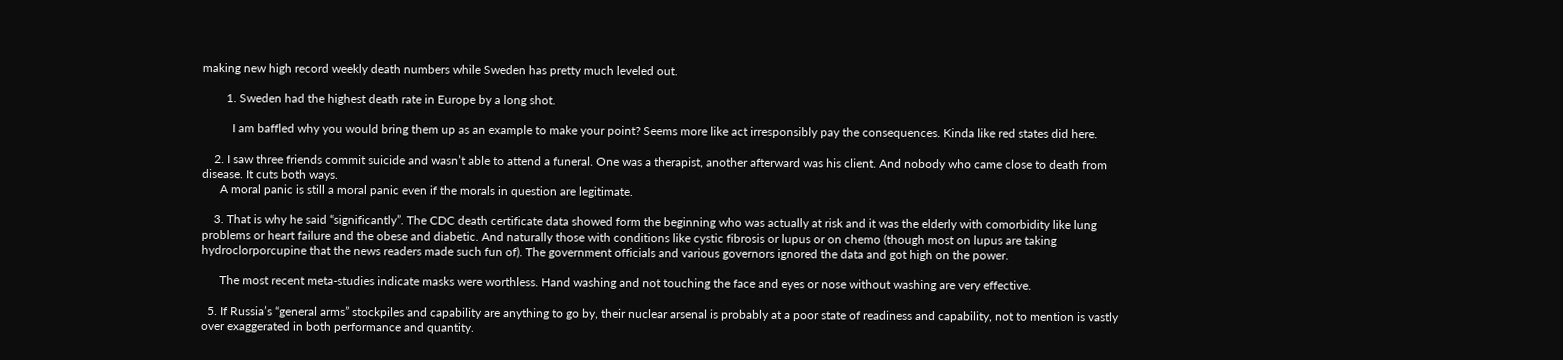making new high record weekly death numbers while Sweden has pretty much leveled out.

        1. Sweden had the highest death rate in Europe by a long shot.

          I am baffled why you would bring them up as an example to make your point? Seems more like act irresponsibly pay the consequences. Kinda like red states did here.

    2. I saw three friends commit suicide and wasn’t able to attend a funeral. One was a therapist, another afterward was his client. And nobody who came close to death from disease. It cuts both ways.
      A moral panic is still a moral panic even if the morals in question are legitimate.

    3. That is why he said “significantly”. The CDC death certificate data showed form the beginning who was actually at risk and it was the elderly with comorbidity like lung problems or heart failure and the obese and diabetic. And naturally those with conditions like cystic fibrosis or lupus or on chemo (though most on lupus are taking hydroclorporcupine that the news readers made such fun of). The government officials and various governors ignored the data and got high on the power.

      The most recent meta-studies indicate masks were worthless. Hand washing and not touching the face and eyes or nose without washing are very effective.

  5. If Russia’s “general arms” stockpiles and capability are anything to go by, their nuclear arsenal is probably at a poor state of readiness and capability, not to mention is vastly over exaggerated in both performance and quantity.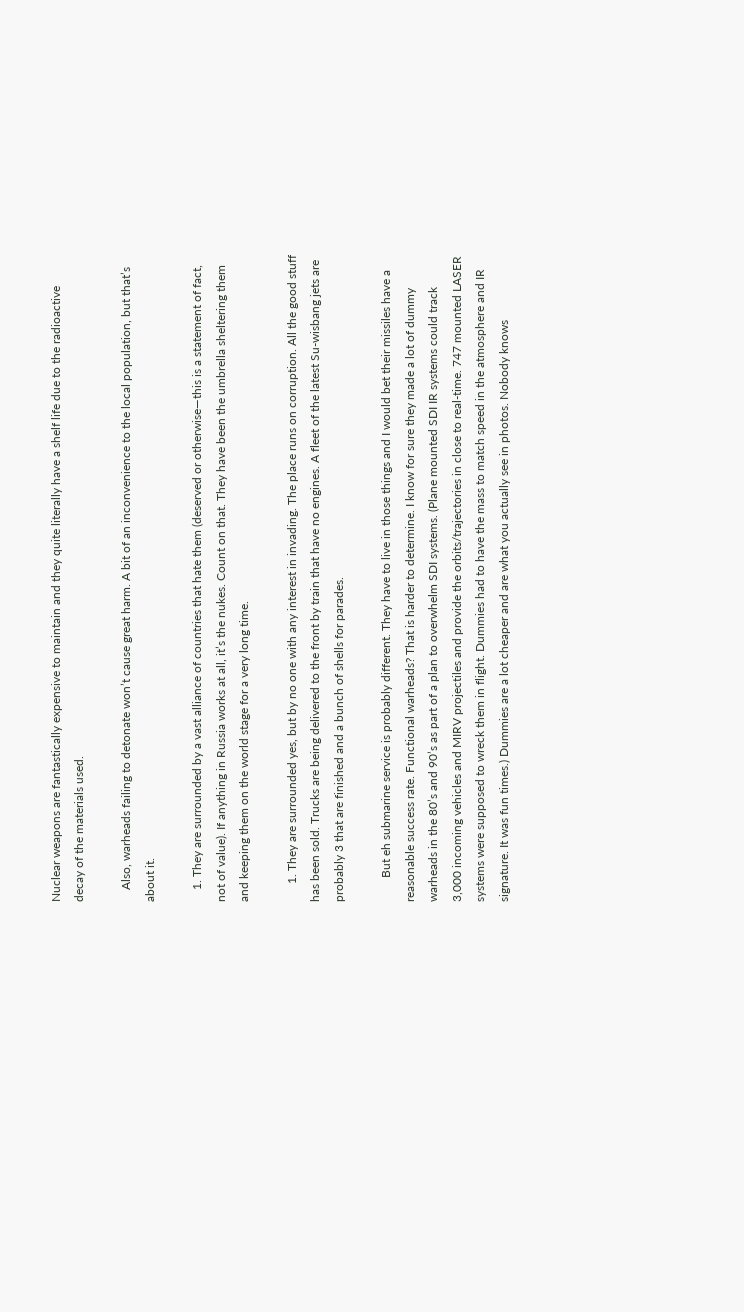Nuclear weapons are fantastically expensive to maintain and they quite literally have a shelf life due to the radioactive decay of the materials used.

    Also, warheads failing to detonate won’t cause great harm. A bit of an inconvenience to the local population, but that’s about it.

    1. They are surrounded by a vast alliance of countries that hate them (deserved or otherwise—this is a statement of fact, not of value). If anything in Russia works at all, it’s the nukes. Count on that. They have been the umbrella sheltering them and keeping them on the world stage for a very long time.

      1. They are surrounded yes, but by no one with any interest in invading. The place runs on corruption. All the good stuff has been sold. Trucks are being delivered to the front by train that have no engines. A fleet of the latest Su-wisbang jets are probably 3 that are finished and a bunch of shells for parades.

        But eh submarine service is probably different. They have to live in those things and I would bet their missiles have a reasonable success rate. Functional warheads? That is harder to determine. I know for sure they made a lot of dummy warheads in the 80’s and 90’s as part of a plan to overwhelm SDI systems. (Plane mounted SDI IR systems could track 3,000 incoming vehicles and MIRV projectiles and provide the orbits/trajectories in close to real-time. 747 mounted LASER systems were supposed to wreck them in flight. Dummies had to have the mass to match speed in the atmosphere and IR signature. It was fun times.) Dummies are a lot cheaper and are what you actually see in photos. Nobody knows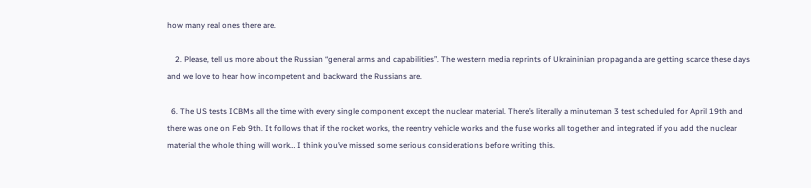how many real ones there are.

    2. Please, tell us more about the Russian “general arms and capabilities”. The western media reprints of Ukraininian propaganda are getting scarce these days and we love to hear how incompetent and backward the Russians are.

  6. The US tests ICBMs all the time with every single component except the nuclear material. There’s literally a minuteman 3 test scheduled for April 19th and there was one on Feb 9th. It follows that if the rocket works, the reentry vehicle works and the fuse works all together and integrated if you add the nuclear material the whole thing will work… I think you’ve missed some serious considerations before writing this.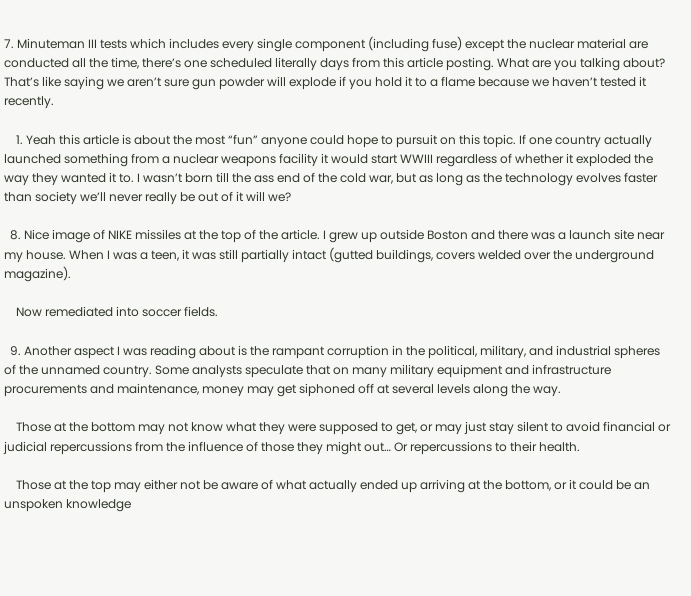7. Minuteman III tests which includes every single component (including fuse) except the nuclear material are conducted all the time, there’s one scheduled literally days from this article posting. What are you talking about? That’s like saying we aren’t sure gun powder will explode if you hold it to a flame because we haven’t tested it recently.

    1. Yeah this article is about the most “fun” anyone could hope to pursuit on this topic. If one country actually launched something from a nuclear weapons facility it would start WWIII regardless of whether it exploded the way they wanted it to. I wasn’t born till the ass end of the cold war, but as long as the technology evolves faster than society we’ll never really be out of it will we?

  8. Nice image of NIKE missiles at the top of the article. I grew up outside Boston and there was a launch site near my house. When I was a teen, it was still partially intact (gutted buildings, covers welded over the underground magazine).

    Now remediated into soccer fields.

  9. Another aspect I was reading about is the rampant corruption in the political, military, and industrial spheres of the unnamed country. Some analysts speculate that on many military equipment and infrastructure procurements and maintenance, money may get siphoned off at several levels along the way.

    Those at the bottom may not know what they were supposed to get, or may just stay silent to avoid financial or judicial repercussions from the influence of those they might out… Or repercussions to their health.

    Those at the top may either not be aware of what actually ended up arriving at the bottom, or it could be an unspoken knowledge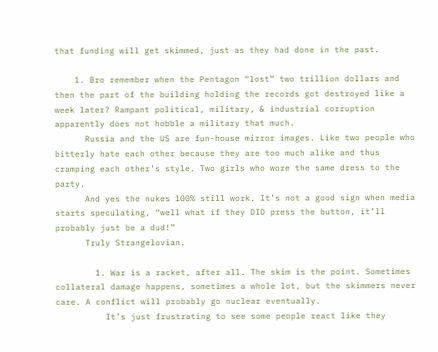that funding will get skimmed, just as they had done in the past.

    1. Bro remember when the Pentagon “lost” two trillion dollars and then the part of the building holding the records got destroyed like a week later? Rampant political, military, & industrial corruption apparently does not hobble a military that much.
      Russia and the US are fun-house mirror images. Like two people who bitterly hate each other because they are too much alike and thus cramping each other’s style. Two girls who wore the same dress to the party.
      And yes the nukes 100% still work. It’s not a good sign when media starts speculating, “well what if they DID press the button, it’ll probably just be a dud!”
      Truly Strangelovian.

        1. War is a racket, after all. The skim is the point. Sometimes collateral damage happens, sometimes a whole lot, but the skimmers never care. A conflict will probably go nuclear eventually.
          It’s just frustrating to see some people react like they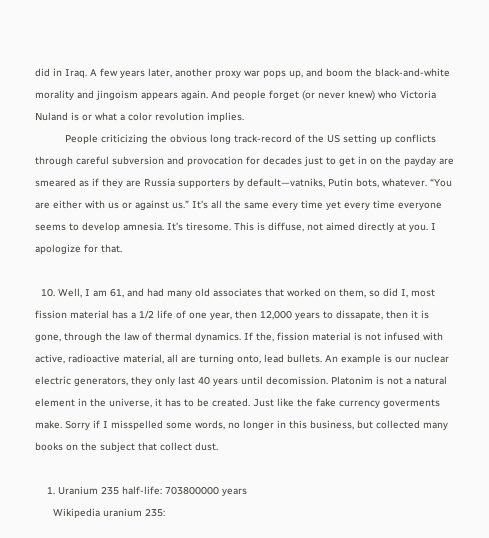did in Iraq. A few years later, another proxy war pops up, and boom the black-and-white morality and jingoism appears again. And people forget (or never knew) who Victoria Nuland is or what a color revolution implies.
          People criticizing the obvious long track-record of the US setting up conflicts through careful subversion and provocation for decades just to get in on the payday are smeared as if they are Russia supporters by default—vatniks, Putin bots, whatever. “You are either with us or against us.” It’s all the same every time yet every time everyone seems to develop amnesia. It’s tiresome. This is diffuse, not aimed directly at you. I apologize for that.

  10. Well, I am 61, and had many old associates that worked on them, so did I, most fission material has a 1/2 life of one year, then 12,000 years to dissapate, then it is gone, through the law of thermal dynamics. If the, fission material is not infused with active, radioactive material, all are turning onto, lead bullets. An example is our nuclear electric generators, they only last 40 years until decomission. Platonim is not a natural element in the universe, it has to be created. Just like the fake currency goverments make. Sorry if I misspelled some words, no longer in this business, but collected many books on the subject that collect dust.

    1. Uranium 235 half-life: 703800000 years
      Wikipedia uranium 235: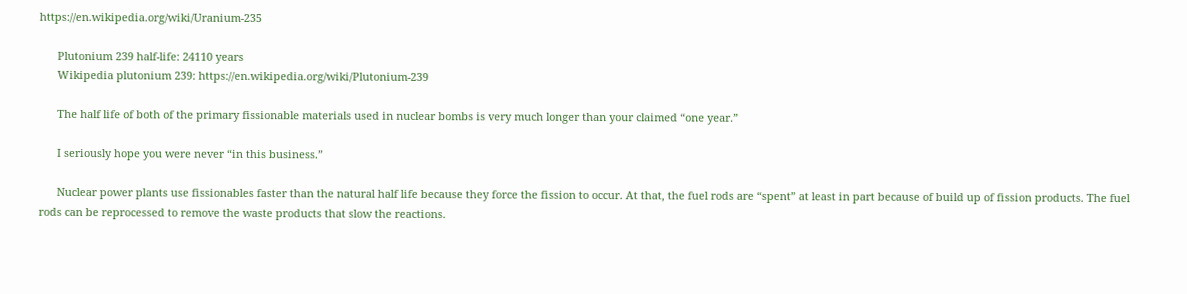https://en.wikipedia.org/wiki/Uranium-235

      Plutonium 239 half-life: 24110 years
      Wikipedia plutonium 239: https://en.wikipedia.org/wiki/Plutonium-239

      The half life of both of the primary fissionable materials used in nuclear bombs is very much longer than your claimed “one year.”

      I seriously hope you were never “in this business.”

      Nuclear power plants use fissionables faster than the natural half life because they force the fission to occur. At that, the fuel rods are “spent” at least in part because of build up of fission products. The fuel rods can be reprocessed to remove the waste products that slow the reactions.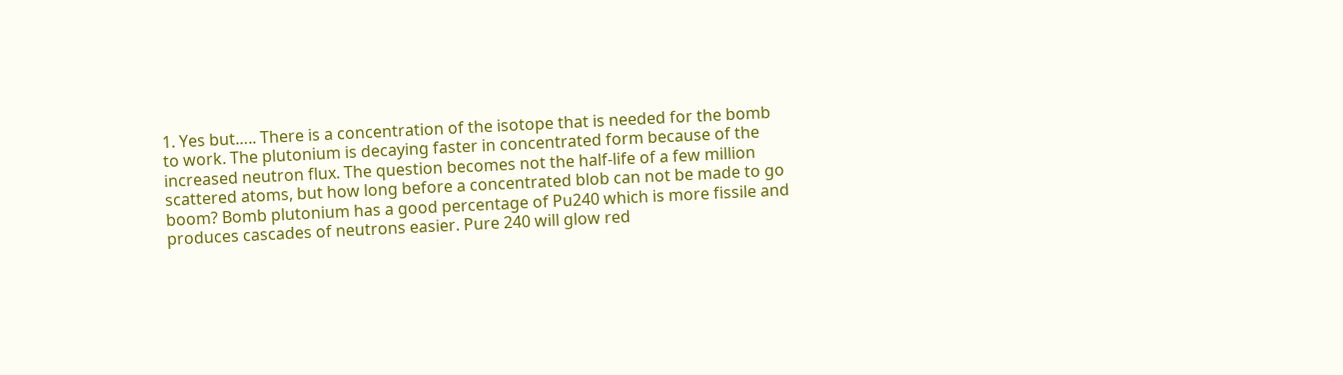1. Yes but….. There is a concentration of the isotope that is needed for the bomb to work. The plutonium is decaying faster in concentrated form because of the increased neutron flux. The question becomes not the half-life of a few million scattered atoms, but how long before a concentrated blob can not be made to go boom? Bomb plutonium has a good percentage of Pu240 which is more fissile and produces cascades of neutrons easier. Pure 240 will glow red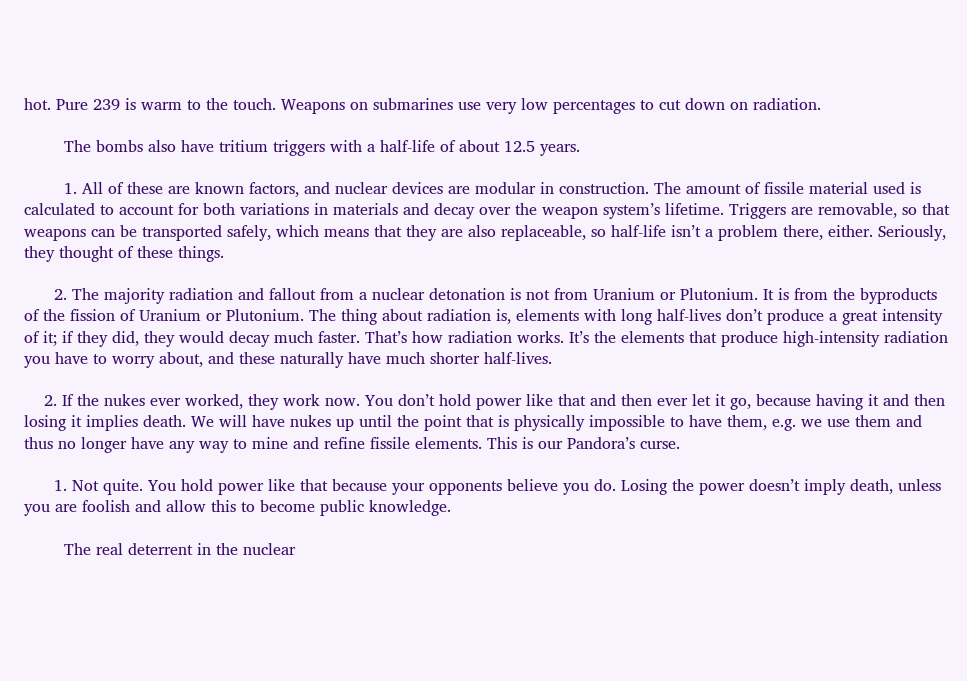hot. Pure 239 is warm to the touch. Weapons on submarines use very low percentages to cut down on radiation.

        The bombs also have tritium triggers with a half-life of about 12.5 years.

        1. All of these are known factors, and nuclear devices are modular in construction. The amount of fissile material used is calculated to account for both variations in materials and decay over the weapon system’s lifetime. Triggers are removable, so that weapons can be transported safely, which means that they are also replaceable, so half-life isn’t a problem there, either. Seriously, they thought of these things.

      2. The majority radiation and fallout from a nuclear detonation is not from Uranium or Plutonium. It is from the byproducts of the fission of Uranium or Plutonium. The thing about radiation is, elements with long half-lives don’t produce a great intensity of it; if they did, they would decay much faster. That’s how radiation works. It’s the elements that produce high-intensity radiation you have to worry about, and these naturally have much shorter half-lives.

    2. If the nukes ever worked, they work now. You don’t hold power like that and then ever let it go, because having it and then losing it implies death. We will have nukes up until the point that is physically impossible to have them, e.g. we use them and thus no longer have any way to mine and refine fissile elements. This is our Pandora’s curse.

      1. Not quite. You hold power like that because your opponents believe you do. Losing the power doesn’t imply death, unless you are foolish and allow this to become public knowledge.

        The real deterrent in the nuclear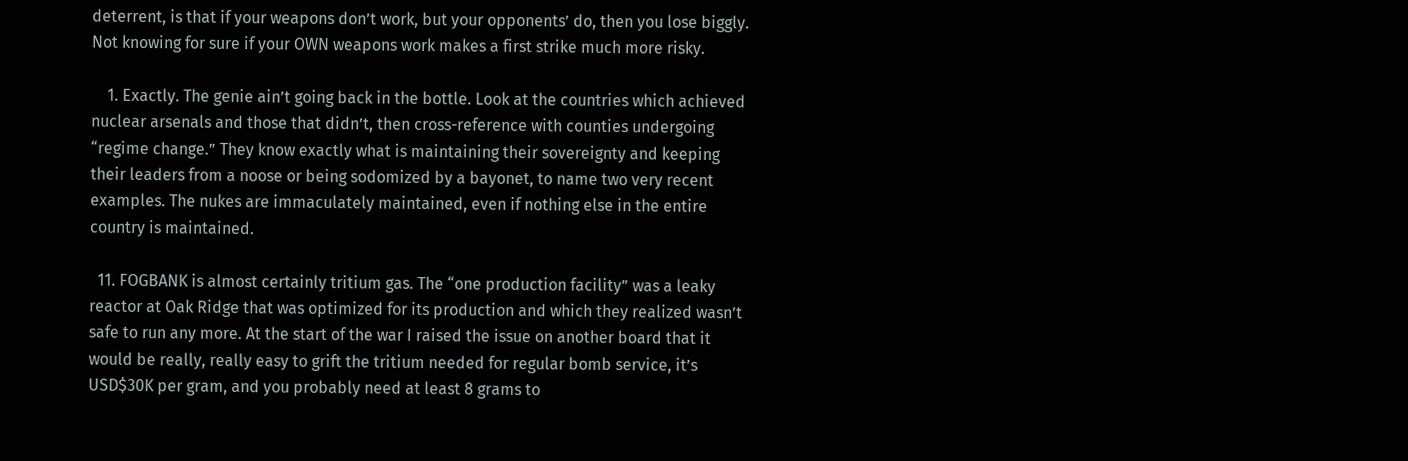deterrent, is that if your weapons don’t work, but your opponents’ do, then you lose biggly. Not knowing for sure if your OWN weapons work makes a first strike much more risky.

    1. Exactly. The genie ain’t going back in the bottle. Look at the countries which achieved nuclear arsenals and those that didn’t, then cross-reference with counties undergoing “regime change.” They know exactly what is maintaining their sovereignty and keeping their leaders from a noose or being sodomized by a bayonet, to name two very recent examples. The nukes are immaculately maintained, even if nothing else in the entire country is maintained.

  11. FOGBANK is almost certainly tritium gas. The “one production facility” was a leaky reactor at Oak Ridge that was optimized for its production and which they realized wasn’t safe to run any more. At the start of the war I raised the issue on another board that it would be really, really easy to grift the tritium needed for regular bomb service, it’s USD$30K per gram, and you probably need at least 8 grams to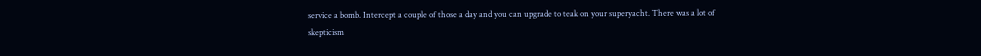service a bomb. Intercept a couple of those a day and you can upgrade to teak on your superyacht. There was a lot of skepticism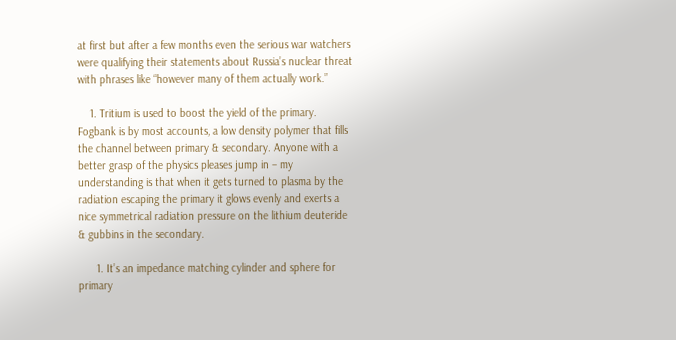at first but after a few months even the serious war watchers were qualifying their statements about Russia’s nuclear threat with phrases like “however many of them actually work.”

    1. Tritium is used to boost the yield of the primary. Fogbank is by most accounts, a low density polymer that fills the channel between primary & secondary. Anyone with a better grasp of the physics pleases jump in – my understanding is that when it gets turned to plasma by the radiation escaping the primary it glows evenly and exerts a nice symmetrical radiation pressure on the lithium deuteride & gubbins in the secondary.

      1. It’s an impedance matching cylinder and sphere for primary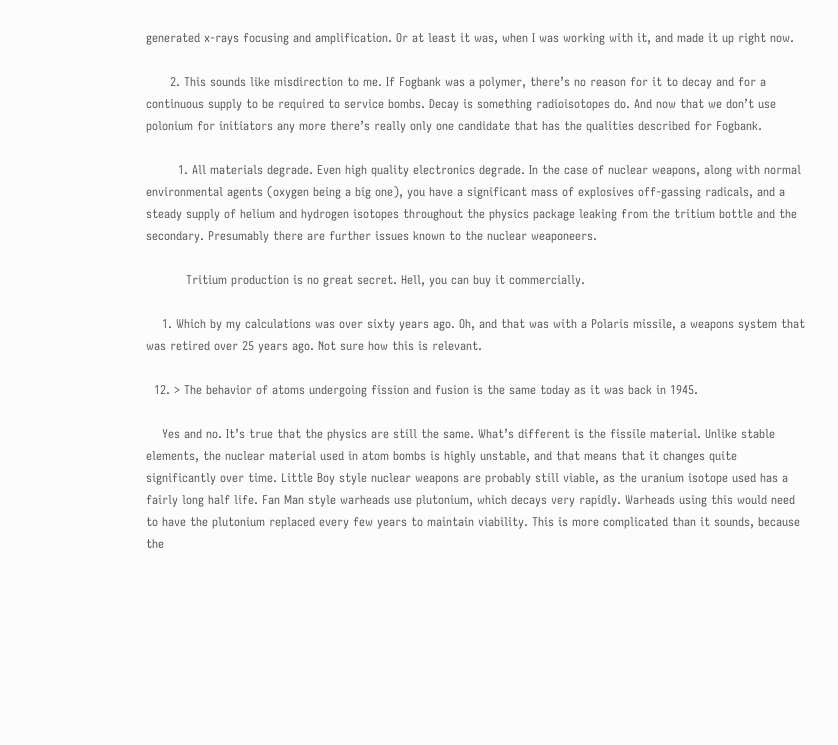generated x-rays focusing and amplification. Or at least it was, when I was working with it, and made it up right now.

      2. This sounds like misdirection to me. If Fogbank was a polymer, there’s no reason for it to decay and for a continuous supply to be required to service bombs. Decay is something radioisotopes do. And now that we don’t use polonium for initiators any more there’s really only one candidate that has the qualities described for Fogbank.

        1. All materials degrade. Even high quality electronics degrade. In the case of nuclear weapons, along with normal environmental agents (oxygen being a big one), you have a significant mass of explosives off-gassing radicals, and a steady supply of helium and hydrogen isotopes throughout the physics package leaking from the tritium bottle and the secondary. Presumably there are further issues known to the nuclear weaponeers.

          Tritium production is no great secret. Hell, you can buy it commercially.

    1. Which by my calculations was over sixty years ago. Oh, and that was with a Polaris missile, a weapons system that was retired over 25 years ago. Not sure how this is relevant.

  12. > The behavior of atoms undergoing fission and fusion is the same today as it was back in 1945.

    Yes and no. It’s true that the physics are still the same. What’s different is the fissile material. Unlike stable elements, the nuclear material used in atom bombs is highly unstable, and that means that it changes quite significantly over time. Little Boy style nuclear weapons are probably still viable, as the uranium isotope used has a fairly long half life. Fan Man style warheads use plutonium, which decays very rapidly. Warheads using this would need to have the plutonium replaced every few years to maintain viability. This is more complicated than it sounds, because the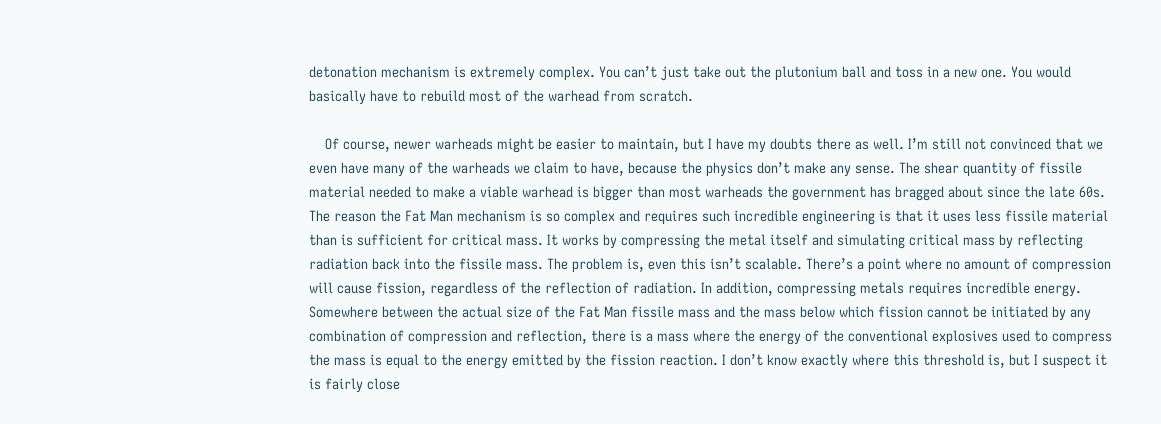detonation mechanism is extremely complex. You can’t just take out the plutonium ball and toss in a new one. You would basically have to rebuild most of the warhead from scratch.

    Of course, newer warheads might be easier to maintain, but I have my doubts there as well. I’m still not convinced that we even have many of the warheads we claim to have, because the physics don’t make any sense. The shear quantity of fissile material needed to make a viable warhead is bigger than most warheads the government has bragged about since the late 60s. The reason the Fat Man mechanism is so complex and requires such incredible engineering is that it uses less fissile material than is sufficient for critical mass. It works by compressing the metal itself and simulating critical mass by reflecting radiation back into the fissile mass. The problem is, even this isn’t scalable. There’s a point where no amount of compression will cause fission, regardless of the reflection of radiation. In addition, compressing metals requires incredible energy. Somewhere between the actual size of the Fat Man fissile mass and the mass below which fission cannot be initiated by any combination of compression and reflection, there is a mass where the energy of the conventional explosives used to compress the mass is equal to the energy emitted by the fission reaction. I don’t know exactly where this threshold is, but I suspect it is fairly close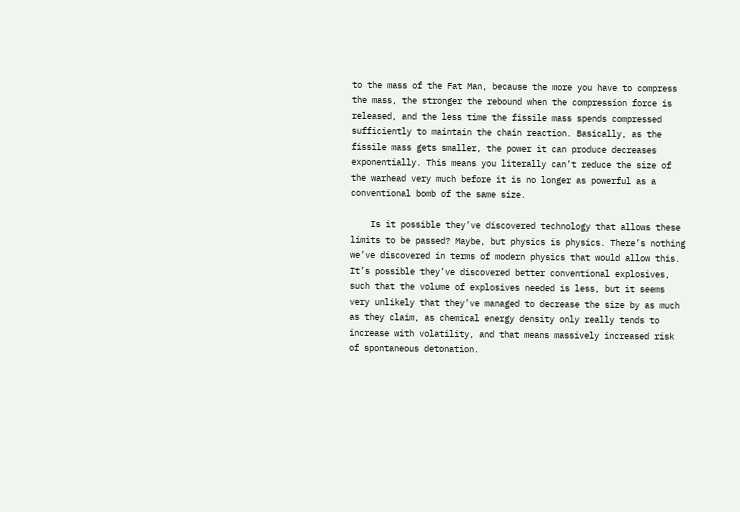to the mass of the Fat Man, because the more you have to compress the mass, the stronger the rebound when the compression force is released, and the less time the fissile mass spends compressed sufficiently to maintain the chain reaction. Basically, as the fissile mass gets smaller, the power it can produce decreases exponentially. This means you literally can’t reduce the size of the warhead very much before it is no longer as powerful as a conventional bomb of the same size.

    Is it possible they’ve discovered technology that allows these limits to be passed? Maybe, but physics is physics. There’s nothing we’ve discovered in terms of modern physics that would allow this. It’s possible they’ve discovered better conventional explosives, such that the volume of explosives needed is less, but it seems very unlikely that they’ve managed to decrease the size by as much as they claim, as chemical energy density only really tends to increase with volatility, and that means massively increased risk of spontaneous detonation.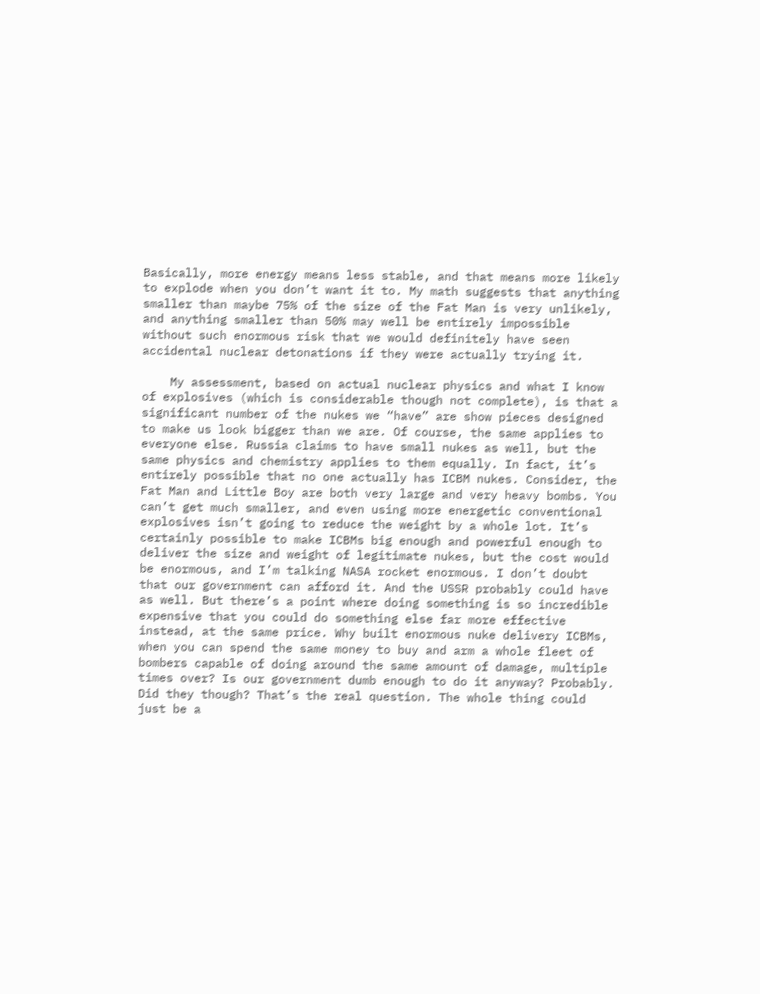Basically, more energy means less stable, and that means more likely to explode when you don’t want it to. My math suggests that anything smaller than maybe 75% of the size of the Fat Man is very unlikely, and anything smaller than 50% may well be entirely impossible without such enormous risk that we would definitely have seen accidental nuclear detonations if they were actually trying it.

    My assessment, based on actual nuclear physics and what I know of explosives (which is considerable though not complete), is that a significant number of the nukes we “have” are show pieces designed to make us look bigger than we are. Of course, the same applies to everyone else. Russia claims to have small nukes as well, but the same physics and chemistry applies to them equally. In fact, it’s entirely possible that no one actually has ICBM nukes. Consider, the Fat Man and Little Boy are both very large and very heavy bombs. You can’t get much smaller, and even using more energetic conventional explosives isn’t going to reduce the weight by a whole lot. It’s certainly possible to make ICBMs big enough and powerful enough to deliver the size and weight of legitimate nukes, but the cost would be enormous, and I’m talking NASA rocket enormous. I don’t doubt that our government can afford it. And the USSR probably could have as well. But there’s a point where doing something is so incredible expensive that you could do something else far more effective instead, at the same price. Why built enormous nuke delivery ICBMs, when you can spend the same money to buy and arm a whole fleet of bombers capable of doing around the same amount of damage, multiple times over? Is our government dumb enough to do it anyway? Probably. Did they though? That’s the real question. The whole thing could just be a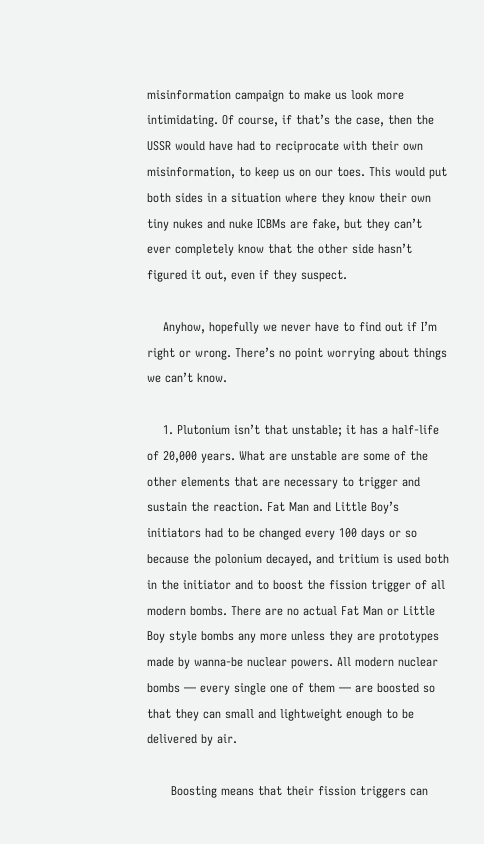misinformation campaign to make us look more intimidating. Of course, if that’s the case, then the USSR would have had to reciprocate with their own misinformation, to keep us on our toes. This would put both sides in a situation where they know their own tiny nukes and nuke ICBMs are fake, but they can’t ever completely know that the other side hasn’t figured it out, even if they suspect.

    Anyhow, hopefully we never have to find out if I’m right or wrong. There’s no point worrying about things we can’t know.

    1. Plutonium isn’t that unstable; it has a half-life of 20,000 years. What are unstable are some of the other elements that are necessary to trigger and sustain the reaction. Fat Man and Little Boy’s initiators had to be changed every 100 days or so because the polonium decayed, and tritium is used both in the initiator and to boost the fission trigger of all modern bombs. There are no actual Fat Man or Little Boy style bombs any more unless they are prototypes made by wanna-be nuclear powers. All modern nuclear bombs — every single one of them — are boosted so that they can small and lightweight enough to be delivered by air.

      Boosting means that their fission triggers can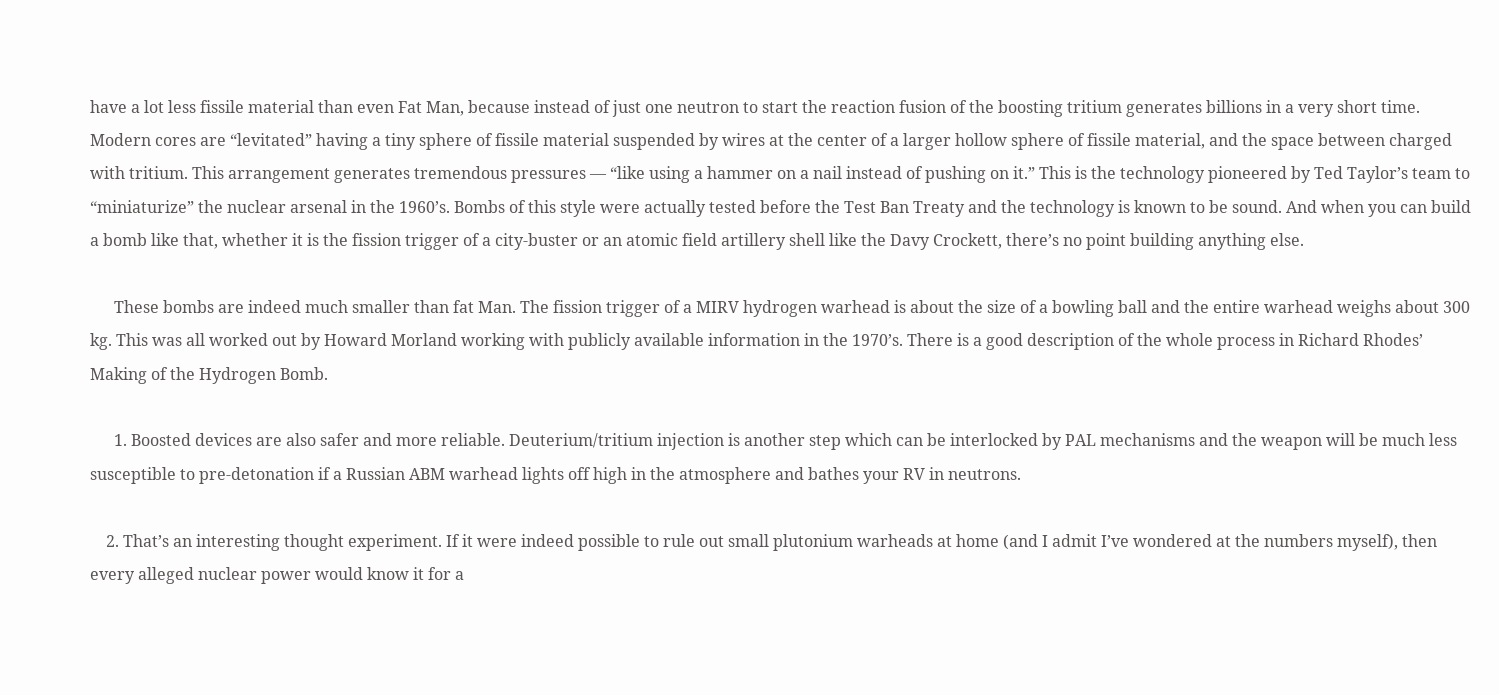have a lot less fissile material than even Fat Man, because instead of just one neutron to start the reaction fusion of the boosting tritium generates billions in a very short time. Modern cores are “levitated” having a tiny sphere of fissile material suspended by wires at the center of a larger hollow sphere of fissile material, and the space between charged with tritium. This arrangement generates tremendous pressures — “like using a hammer on a nail instead of pushing on it.” This is the technology pioneered by Ted Taylor’s team to “miniaturize” the nuclear arsenal in the 1960’s. Bombs of this style were actually tested before the Test Ban Treaty and the technology is known to be sound. And when you can build a bomb like that, whether it is the fission trigger of a city-buster or an atomic field artillery shell like the Davy Crockett, there’s no point building anything else.

      These bombs are indeed much smaller than fat Man. The fission trigger of a MIRV hydrogen warhead is about the size of a bowling ball and the entire warhead weighs about 300 kg. This was all worked out by Howard Morland working with publicly available information in the 1970’s. There is a good description of the whole process in Richard Rhodes’ Making of the Hydrogen Bomb.

      1. Boosted devices are also safer and more reliable. Deuterium/tritium injection is another step which can be interlocked by PAL mechanisms and the weapon will be much less susceptible to pre-detonation if a Russian ABM warhead lights off high in the atmosphere and bathes your RV in neutrons.

    2. That’s an interesting thought experiment. If it were indeed possible to rule out small plutonium warheads at home (and I admit I’ve wondered at the numbers myself), then every alleged nuclear power would know it for a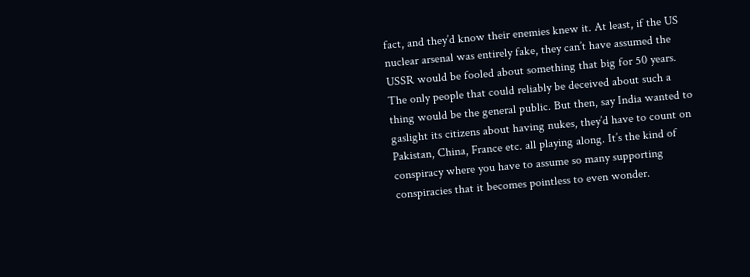fact, and they’d know their enemies knew it. At least, if the US nuclear arsenal was entirely fake, they can’t have assumed the USSR would be fooled about something that big for 50 years. The only people that could reliably be deceived about such a thing would be the general public. But then, say India wanted to gaslight its citizens about having nukes, they’d have to count on Pakistan, China, France etc. all playing along. It’s the kind of conspiracy where you have to assume so many supporting conspiracies that it becomes pointless to even wonder.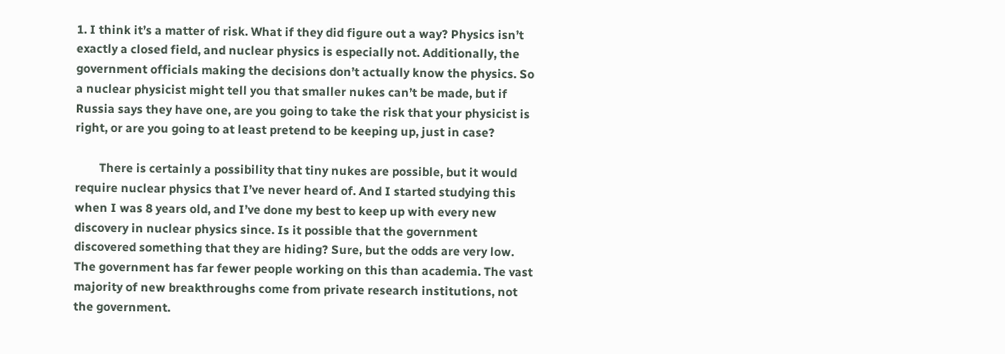1. I think it’s a matter of risk. What if they did figure out a way? Physics isn’t exactly a closed field, and nuclear physics is especially not. Additionally, the government officials making the decisions don’t actually know the physics. So a nuclear physicist might tell you that smaller nukes can’t be made, but if Russia says they have one, are you going to take the risk that your physicist is right, or are you going to at least pretend to be keeping up, just in case?

        There is certainly a possibility that tiny nukes are possible, but it would require nuclear physics that I’ve never heard of. And I started studying this when I was 8 years old, and I’ve done my best to keep up with every new discovery in nuclear physics since. Is it possible that the government discovered something that they are hiding? Sure, but the odds are very low. The government has far fewer people working on this than academia. The vast majority of new breakthroughs come from private research institutions, not the government.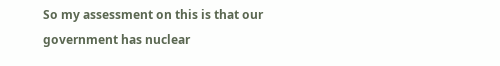So my assessment on this is that our government has nuclear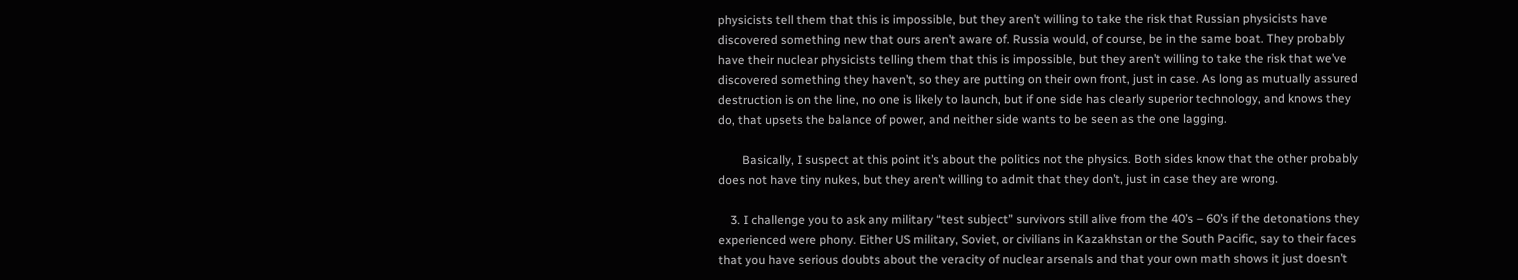physicists tell them that this is impossible, but they aren’t willing to take the risk that Russian physicists have discovered something new that ours aren’t aware of. Russia would, of course, be in the same boat. They probably have their nuclear physicists telling them that this is impossible, but they aren’t willing to take the risk that we’ve discovered something they haven’t, so they are putting on their own front, just in case. As long as mutually assured destruction is on the line, no one is likely to launch, but if one side has clearly superior technology, and knows they do, that upsets the balance of power, and neither side wants to be seen as the one lagging.

        Basically, I suspect at this point it’s about the politics not the physics. Both sides know that the other probably does not have tiny nukes, but they aren’t willing to admit that they don’t, just in case they are wrong.

    3. I challenge you to ask any military “test subject” survivors still alive from the 40’s – 60’s if the detonations they experienced were phony. Either US military, Soviet, or civilians in Kazakhstan or the South Pacific, say to their faces that you have serious doubts about the veracity of nuclear arsenals and that your own math shows it just doesn’t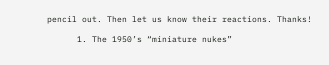pencil out. Then let us know their reactions. Thanks!

      1. The 1950’s “miniature nukes”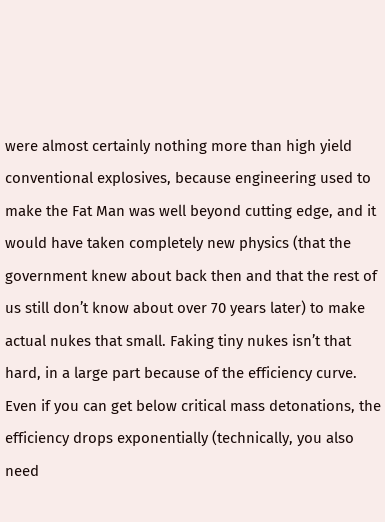were almost certainly nothing more than high yield conventional explosives, because engineering used to make the Fat Man was well beyond cutting edge, and it would have taken completely new physics (that the government knew about back then and that the rest of us still don’t know about over 70 years later) to make actual nukes that small. Faking tiny nukes isn’t that hard, in a large part because of the efficiency curve. Even if you can get below critical mass detonations, the efficiency drops exponentially (technically, you also need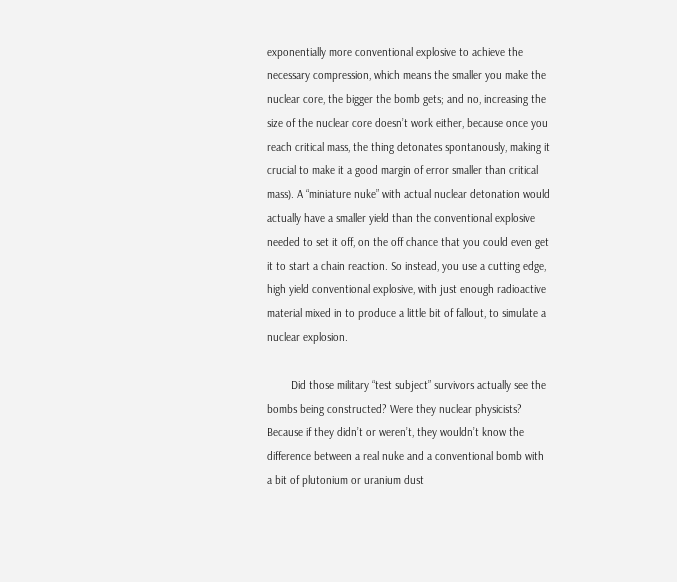exponentially more conventional explosive to achieve the necessary compression, which means the smaller you make the nuclear core, the bigger the bomb gets; and no, increasing the size of the nuclear core doesn’t work either, because once you reach critical mass, the thing detonates spontanously, making it crucial to make it a good margin of error smaller than critical mass). A “miniature nuke” with actual nuclear detonation would actually have a smaller yield than the conventional explosive needed to set it off, on the off chance that you could even get it to start a chain reaction. So instead, you use a cutting edge, high yield conventional explosive, with just enough radioactive material mixed in to produce a little bit of fallout, to simulate a nuclear explosion.

        Did those military “test subject” survivors actually see the bombs being constructed? Were they nuclear physicists? Because if they didn’t or weren’t, they wouldn’t know the difference between a real nuke and a conventional bomb with a bit of plutonium or uranium dust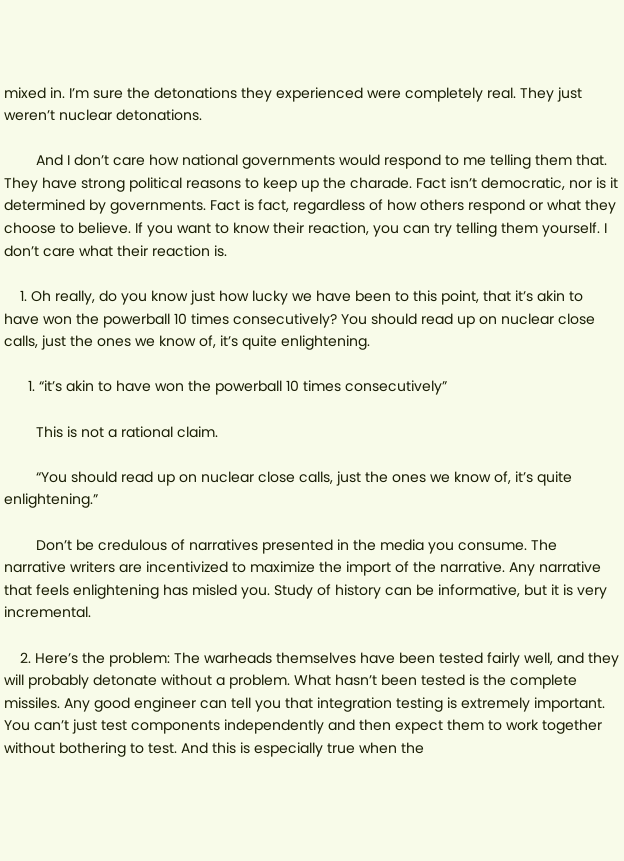mixed in. I’m sure the detonations they experienced were completely real. They just weren’t nuclear detonations.

        And I don’t care how national governments would respond to me telling them that. They have strong political reasons to keep up the charade. Fact isn’t democratic, nor is it determined by governments. Fact is fact, regardless of how others respond or what they choose to believe. If you want to know their reaction, you can try telling them yourself. I don’t care what their reaction is.

    1. Oh really, do you know just how lucky we have been to this point, that it’s akin to have won the powerball 10 times consecutively? You should read up on nuclear close calls, just the ones we know of, it’s quite enlightening.

      1. “it’s akin to have won the powerball 10 times consecutively”

        This is not a rational claim.

        “You should read up on nuclear close calls, just the ones we know of, it’s quite enlightening.”

        Don’t be credulous of narratives presented in the media you consume. The narrative writers are incentivized to maximize the import of the narrative. Any narrative that feels enlightening has misled you. Study of history can be informative, but it is very incremental.

    2. Here’s the problem: The warheads themselves have been tested fairly well, and they will probably detonate without a problem. What hasn’t been tested is the complete missiles. Any good engineer can tell you that integration testing is extremely important. You can’t just test components independently and then expect them to work together without bothering to test. And this is especially true when the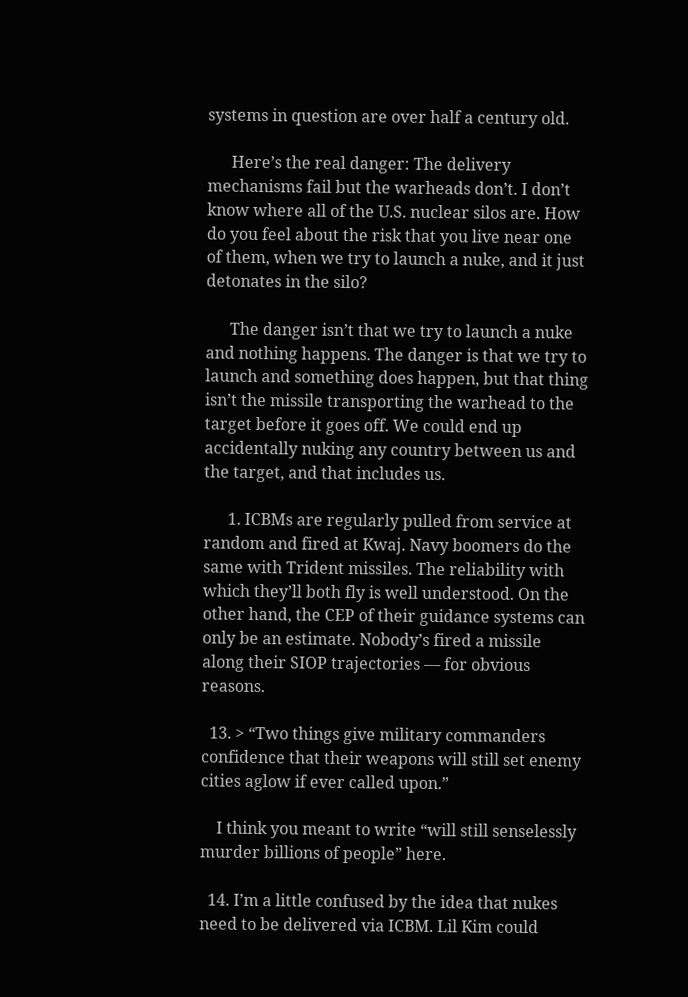systems in question are over half a century old.

      Here’s the real danger: The delivery mechanisms fail but the warheads don’t. I don’t know where all of the U.S. nuclear silos are. How do you feel about the risk that you live near one of them, when we try to launch a nuke, and it just detonates in the silo?

      The danger isn’t that we try to launch a nuke and nothing happens. The danger is that we try to launch and something does happen, but that thing isn’t the missile transporting the warhead to the target before it goes off. We could end up accidentally nuking any country between us and the target, and that includes us.

      1. ICBMs are regularly pulled from service at random and fired at Kwaj. Navy boomers do the same with Trident missiles. The reliability with which they’ll both fly is well understood. On the other hand, the CEP of their guidance systems can only be an estimate. Nobody’s fired a missile along their SIOP trajectories — for obvious reasons.

  13. > “Two things give military commanders confidence that their weapons will still set enemy cities aglow if ever called upon.”

    I think you meant to write “will still senselessly murder billions of people” here.

  14. I’m a little confused by the idea that nukes need to be delivered via ICBM. Lil Kim could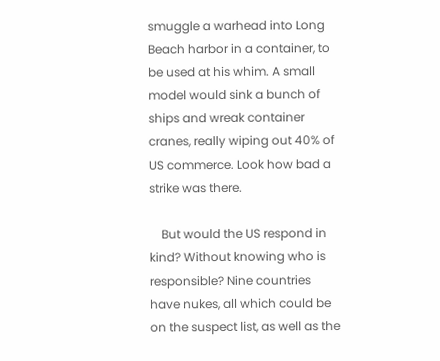smuggle a warhead into Long Beach harbor in a container, to be used at his whim. A small model would sink a bunch of ships and wreak container cranes, really wiping out 40% of US commerce. Look how bad a strike was there.

    But would the US respond in kind? Without knowing who is responsible? Nine countries have nukes, all which could be on the suspect list, as well as the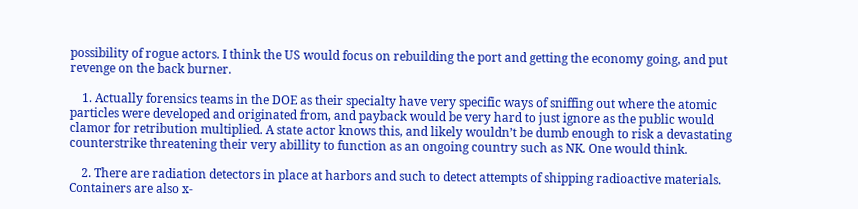possibility of rogue actors. I think the US would focus on rebuilding the port and getting the economy going, and put revenge on the back burner.

    1. Actually forensics teams in the DOE as their specialty have very specific ways of sniffing out where the atomic particles were developed and originated from, and payback would be very hard to just ignore as the public would clamor for retribution multiplied. A state actor knows this, and likely wouldn’t be dumb enough to risk a devastating counterstrike threatening their very abillity to function as an ongoing country such as NK. One would think.

    2. There are radiation detectors in place at harbors and such to detect attempts of shipping radioactive materials. Containers are also x-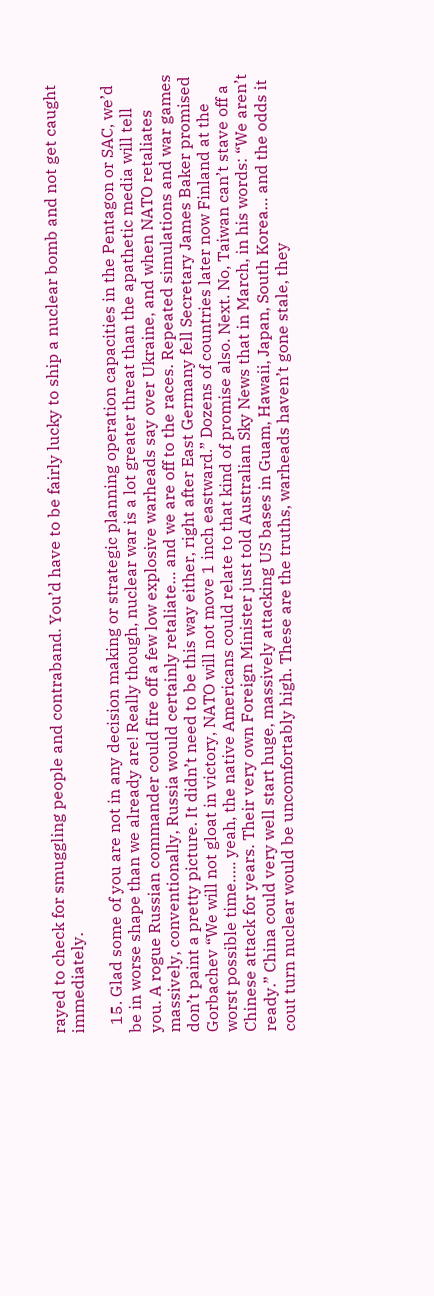rayed to check for smuggling people and contraband. You’d have to be fairly lucky to ship a nuclear bomb and not get caught immediately.

  15. Glad some of you are not in any decision making or strategic planning operation capacities in the Pentagon or SAC, we’d be in worse shape than we already are! Really though, nuclear war is a lot greater threat than the apathetic media will tell you. A rogue Russian commander could fire off a few low explosive warheads say over Ukraine, and when NATO retaliates massively, conventionally, Russia would certainly retaliate… and we are off to the races. Repeated simulations and war games don’t paint a pretty picture. It didn’t need to be this way either, right after East Germany fell Secretary James Baker promised Gorbachev “We will not gloat in victory, NATO will not move 1 inch eastward.” Dozens of countries later now Finland at the worst possible time….. yeah, the native Americans could relate to that kind of promise also. Next. No, Taiwan can’t stave off a Chinese attack for years. Their very own Foreign Minister just told Australian Sky News that in March, in his words: “We aren’t ready.” China could very well start huge, massively attacking US bases in Guam, Hawaii, Japan, South Korea… and the odds it cout turn nuclear would be uncomfortably high. These are the truths, warheads haven’t gone stale, they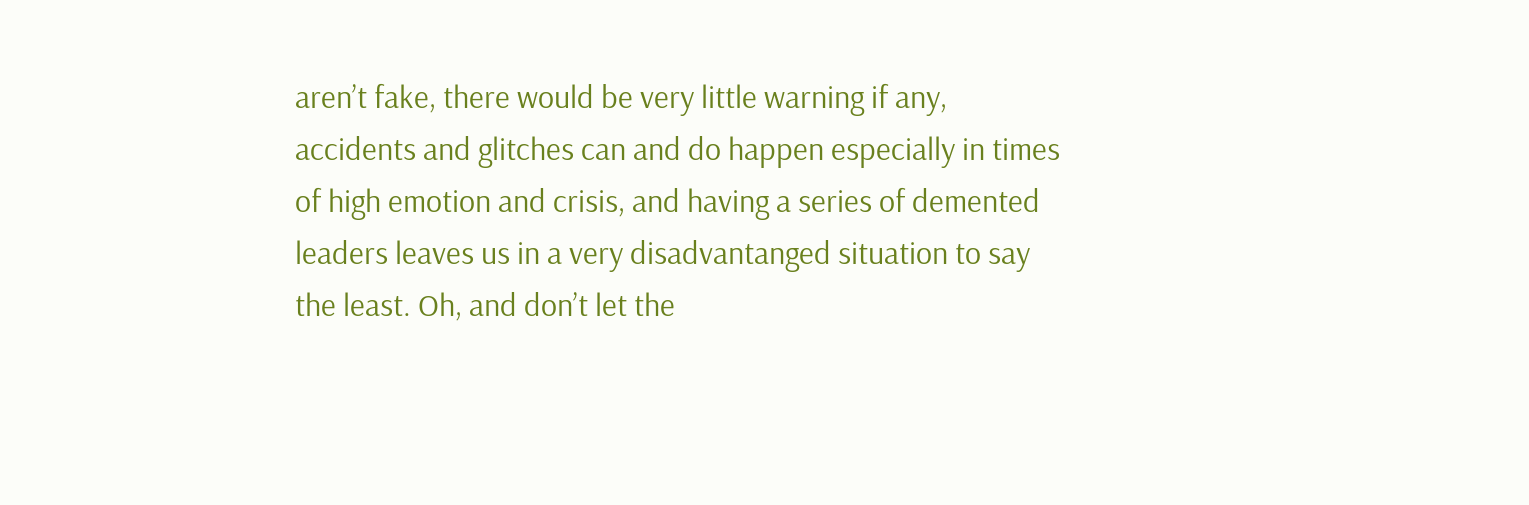aren’t fake, there would be very little warning if any, accidents and glitches can and do happen especially in times of high emotion and crisis, and having a series of demented leaders leaves us in a very disadvantanged situation to say the least. Oh, and don’t let the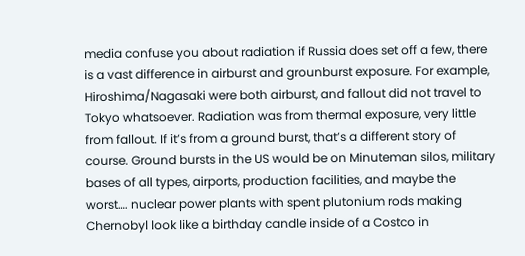media confuse you about radiation if Russia does set off a few, there is a vast difference in airburst and grounburst exposure. For example, Hiroshima/Nagasaki were both airburst, and fallout did not travel to Tokyo whatsoever. Radiation was from thermal exposure, very little from fallout. If it’s from a ground burst, that’s a different story of course. Ground bursts in the US would be on Minuteman silos, military bases of all types, airports, production facilities, and maybe the worst…. nuclear power plants with spent plutonium rods making Chernobyl look like a birthday candle inside of a Costco in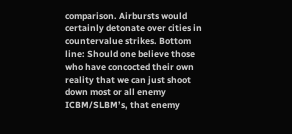comparison. Airbursts would certainly detonate over cities in countervalue strikes. Bottom line: Should one believe those who have concocted their own reality that we can just shoot down most or all enemy ICBM/SLBM’s, that enemy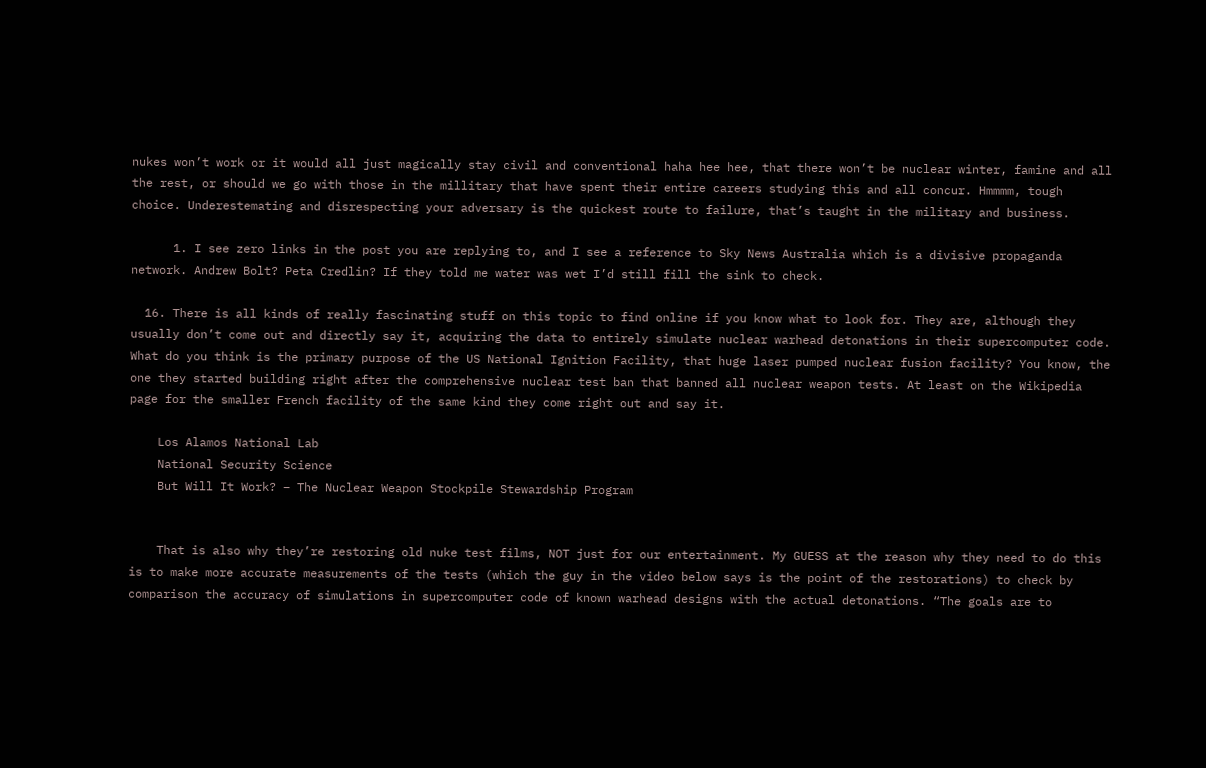nukes won’t work or it would all just magically stay civil and conventional haha hee hee, that there won’t be nuclear winter, famine and all the rest, or should we go with those in the millitary that have spent their entire careers studying this and all concur. Hmmmm, tough choice. Underestemating and disrespecting your adversary is the quickest route to failure, that’s taught in the military and business.

      1. I see zero links in the post you are replying to, and I see a reference to Sky News Australia which is a divisive propaganda network. Andrew Bolt? Peta Credlin? If they told me water was wet I’d still fill the sink to check.

  16. There is all kinds of really fascinating stuff on this topic to find online if you know what to look for. They are, although they usually don’t come out and directly say it, acquiring the data to entirely simulate nuclear warhead detonations in their supercomputer code. What do you think is the primary purpose of the US National Ignition Facility, that huge laser pumped nuclear fusion facility? You know, the one they started building right after the comprehensive nuclear test ban that banned all nuclear weapon tests. At least on the Wikipedia page for the smaller French facility of the same kind they come right out and say it.

    Los Alamos National Lab
    National Security Science
    But Will It Work? – The Nuclear Weapon Stockpile Stewardship Program


    That is also why they’re restoring old nuke test films, NOT just for our entertainment. My GUESS at the reason why they need to do this is to make more accurate measurements of the tests (which the guy in the video below says is the point of the restorations) to check by comparison the accuracy of simulations in supercomputer code of known warhead designs with the actual detonations. “The goals are to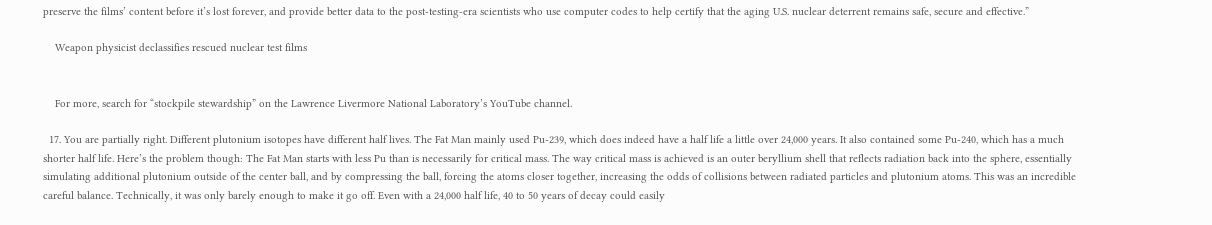preserve the films’ content before it’s lost forever, and provide better data to the post-testing-era scientists who use computer codes to help certify that the aging U.S. nuclear deterrent remains safe, secure and effective.”

    Weapon physicist declassifies rescued nuclear test films


    For more, search for “stockpile stewardship” on the Lawrence Livermore National Laboratory’s YouTube channel.

  17. You are partially right. Different plutonium isotopes have different half lives. The Fat Man mainly used Pu-239, which does indeed have a half life a little over 24,000 years. It also contained some Pu-240, which has a much shorter half life. Here’s the problem though: The Fat Man starts with less Pu than is necessarily for critical mass. The way critical mass is achieved is an outer beryllium shell that reflects radiation back into the sphere, essentially simulating additional plutonium outside of the center ball, and by compressing the ball, forcing the atoms closer together, increasing the odds of collisions between radiated particles and plutonium atoms. This was an incredible careful balance. Technically, it was only barely enough to make it go off. Even with a 24,000 half life, 40 to 50 years of decay could easily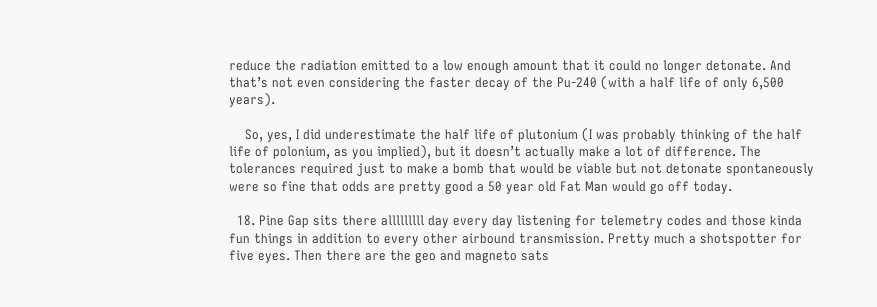reduce the radiation emitted to a low enough amount that it could no longer detonate. And that’s not even considering the faster decay of the Pu-240 (with a half life of only 6,500 years).

    So, yes, I did underestimate the half life of plutonium (I was probably thinking of the half life of polonium, as you implied), but it doesn’t actually make a lot of difference. The tolerances required just to make a bomb that would be viable but not detonate spontaneously were so fine that odds are pretty good a 50 year old Fat Man would go off today.

  18. Pine Gap sits there alllllllll day every day listening for telemetry codes and those kinda fun things in addition to every other airbound transmission. Pretty much a shotspotter for five eyes. Then there are the geo and magneto sats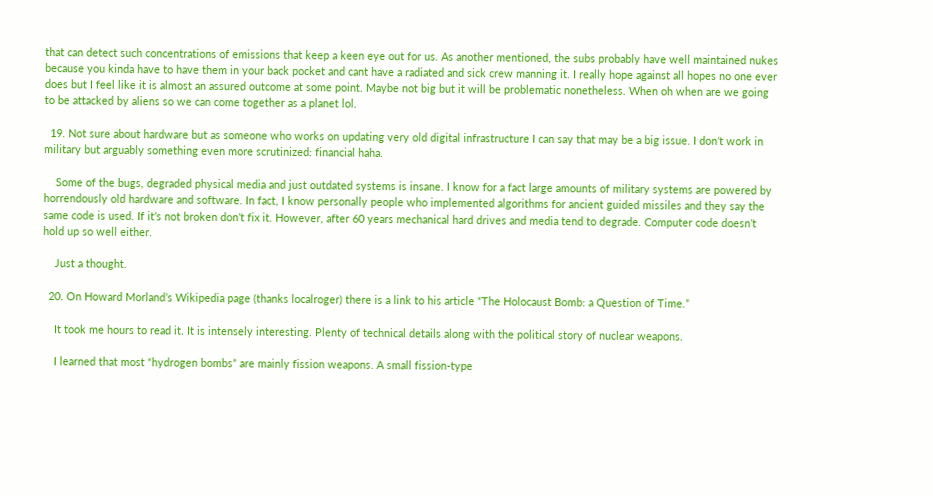that can detect such concentrations of emissions that keep a keen eye out for us. As another mentioned, the subs probably have well maintained nukes because you kinda have to have them in your back pocket and cant have a radiated and sick crew manning it. I really hope against all hopes no one ever does but I feel like it is almost an assured outcome at some point. Maybe not big but it will be problematic nonetheless. When oh when are we going to be attacked by aliens so we can come together as a planet lol.

  19. Not sure about hardware but as someone who works on updating very old digital infrastructure I can say that may be a big issue. I don’t work in military but arguably something even more scrutinized: financial haha.

    Some of the bugs, degraded physical media and just outdated systems is insane. I know for a fact large amounts of military systems are powered by horrendously old hardware and software. In fact, I know personally people who implemented algorithms for ancient guided missiles and they say the same code is used. If it’s not broken don’t fix it. However, after 60 years mechanical hard drives and media tend to degrade. Computer code doesn’t hold up so well either.

    Just a thought.

  20. On Howard Morland’s Wikipedia page (thanks localroger) there is a link to his article “The Holocaust Bomb: a Question of Time.”

    It took me hours to read it. It is intensely interesting. Plenty of technical details along with the political story of nuclear weapons.

    I learned that most “hydrogen bombs” are mainly fission weapons. A small fission-type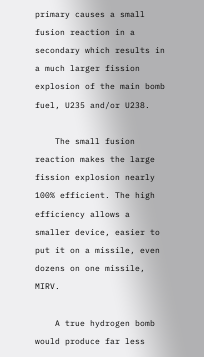primary causes a small fusion reaction in a secondary which results in a much larger fission explosion of the main bomb fuel, U235 and/or U238.

    The small fusion reaction makes the large fission explosion nearly 100% efficient. The high efficiency allows a smaller device, easier to put it on a missile, even dozens on one missile, MIRV.

    A true hydrogen bomb would produce far less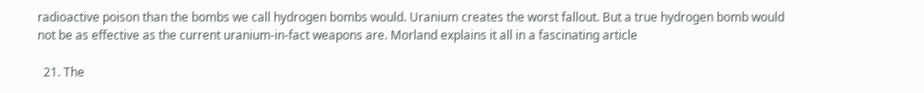radioactive poison than the bombs we call hydrogen bombs would. Uranium creates the worst fallout. But a true hydrogen bomb would not be as effective as the current uranium-in-fact weapons are. Morland explains it all in a fascinating article

  21. The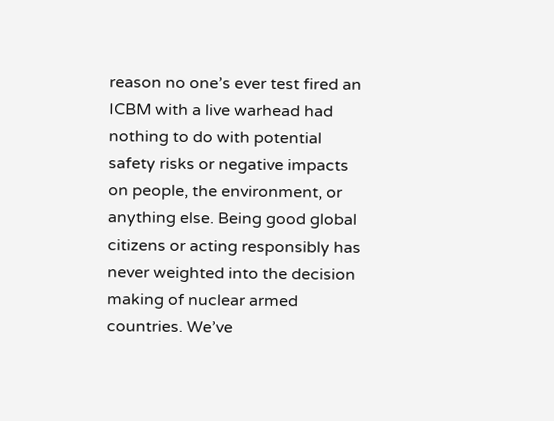reason no one’s ever test fired an ICBM with a live warhead had nothing to do with potential safety risks or negative impacts on people, the environment, or anything else. Being good global citizens or acting responsibly has never weighted into the decision making of nuclear armed countries. We’ve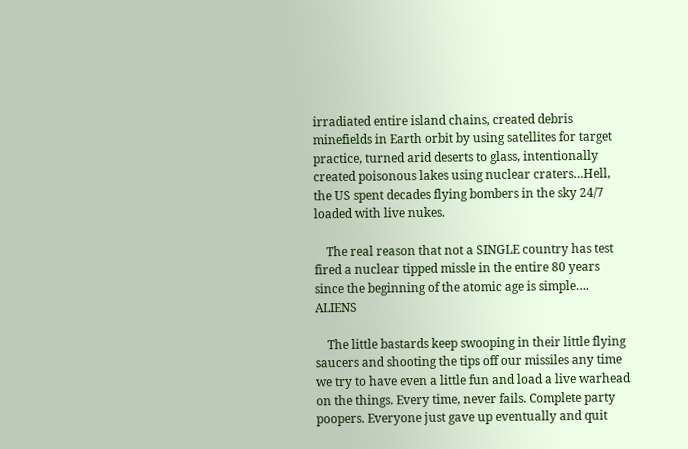irradiated entire island chains, created debris minefields in Earth orbit by using satellites for target practice, turned arid deserts to glass, intentionally created poisonous lakes using nuclear craters…Hell, the US spent decades flying bombers in the sky 24/7 loaded with live nukes.

    The real reason that not a SINGLE country has test fired a nuclear tipped missle in the entire 80 years since the beginning of the atomic age is simple…. ALIENS

    The little bastards keep swooping in their little flying saucers and shooting the tips off our missiles any time we try to have even a little fun and load a live warhead on the things. Every time, never fails. Complete party poopers. Everyone just gave up eventually and quit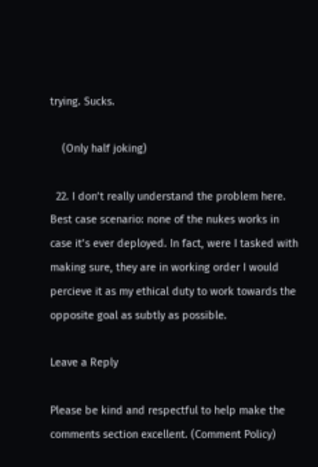trying. Sucks.

    (Only half joking)

  22. I don’t really understand the problem here. Best case scenario: none of the nukes works in case it’s ever deployed. In fact, were I tasked with making sure, they are in working order I would percieve it as my ethical duty to work towards the opposite goal as subtly as possible.

Leave a Reply

Please be kind and respectful to help make the comments section excellent. (Comment Policy)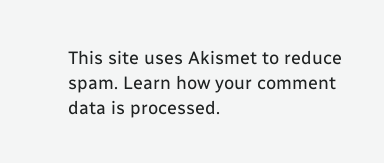This site uses Akismet to reduce spam. Learn how your comment data is processed.